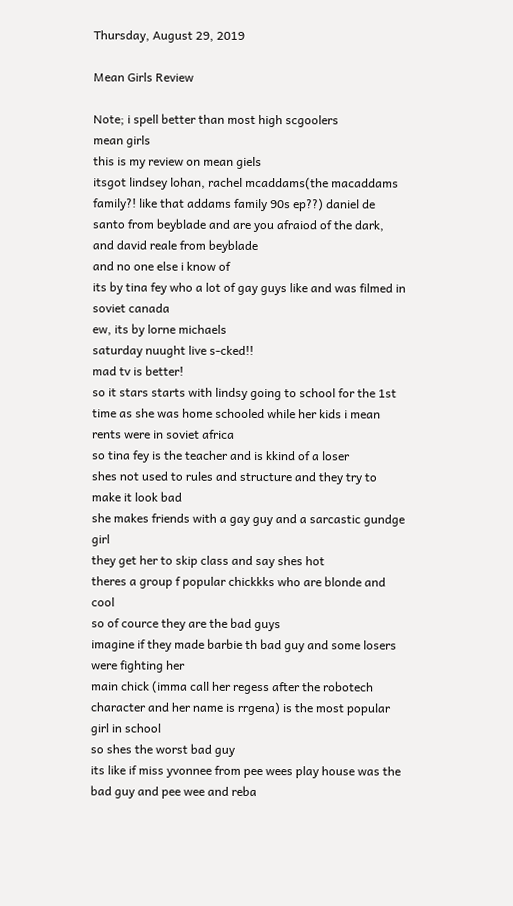Thursday, August 29, 2019

Mean Girls Review

Note; i spell better than most high scgoolers
mean girls
this is my review on mean giels
itsgot lindsey lohan, rachel mcaddams(the macaddams family?! like that addams family 90s ep??) daniel de santo from beyblade and are you afraiod of the dark, and david reale from beyblade
and no one else i know of
its by tina fey who a lot of gay guys like and was filmed in soviet canada
ew, its by lorne michaels
saturday nuught live s-cked!!
mad tv is better!
so it stars starts with lindsy going to school for the 1st time as she was home schooled while her kids i mean rents were in soviet africa
so tina fey is the teacher and is kkind of a loser
shes not used to rules and structure and they try to make it look bad
she makes friends with a gay guy and a sarcastic gundge girl
they get her to skip class and say shes hot
theres a group f popular chickkks who are blonde and cool
so of cource they are the bad guys
imagine if they made barbie th bad guy and some losers were fighting her
main chick (imma call her regess after the robotech character and her name is rrgena) is the most popular girl in school
so shes the worst bad guy
its like if miss yvonnee from pee wees play house was the bad guy and pee wee and reba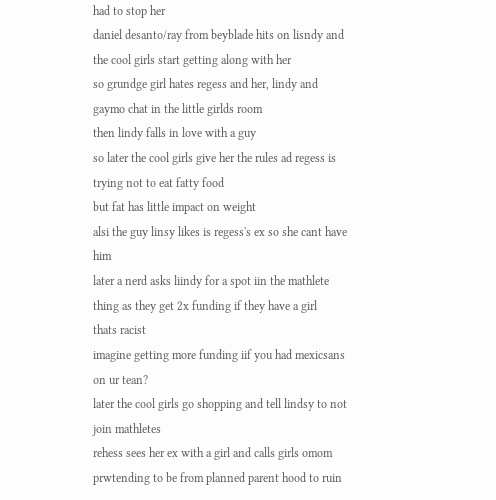had to stop her
daniel desanto/ray from beyblade hits on lisndy and the cool girls start getting along with her
so grundge girl hates regess and her, lindy and gaymo chat in the little girlds room
then lindy falls in love with a guy
so later the cool girls give her the rules ad regess is trying not to eat fatty food
but fat has little impact on weight
alsi the guy linsy likes is regess's ex so she cant have him
later a nerd asks liindy for a spot iin the mathlete thing as they get 2x funding if they have a girl
thats racist
imagine getting more funding iif you had mexicsans on ur tean?
later the cool girls go shopping and tell lindsy to not join mathletes
rehess sees her ex with a girl and calls girls omom prwtending to be from planned parent hood to ruin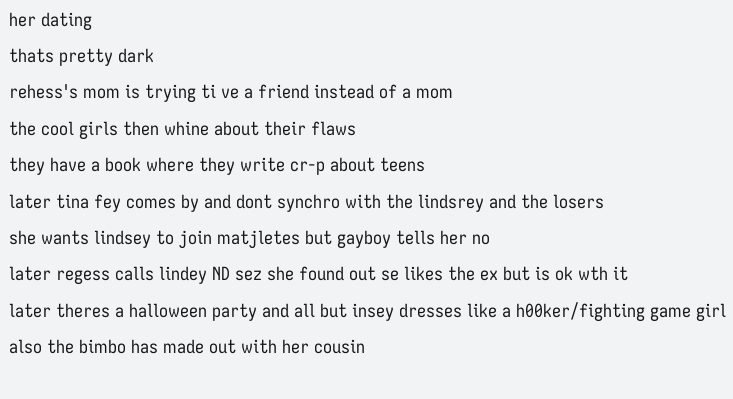her dating
thats pretty dark
rehess's mom is trying ti ve a friend instead of a mom
the cool girls then whine about their flaws
they have a book where they write cr-p about teens
later tina fey comes by and dont synchro with the lindsrey and the losers
she wants lindsey to join matjletes but gayboy tells her no
later regess calls lindey ND sez she found out se likes the ex but is ok wth it
later theres a halloween party and all but insey dresses like a h00ker/fighting game girl
also the bimbo has made out with her cousin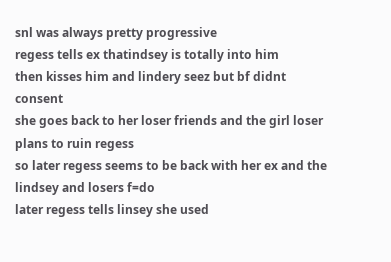snl was always pretty progressive
regess tells ex thatindsey is totally into him
then kisses him and lindery seez but bf didnt consent
she goes back to her loser friends and the girl loser plans to ruin regess
so later regess seems to be back with her ex and the lindsey and losers f=do
later regess tells linsey she used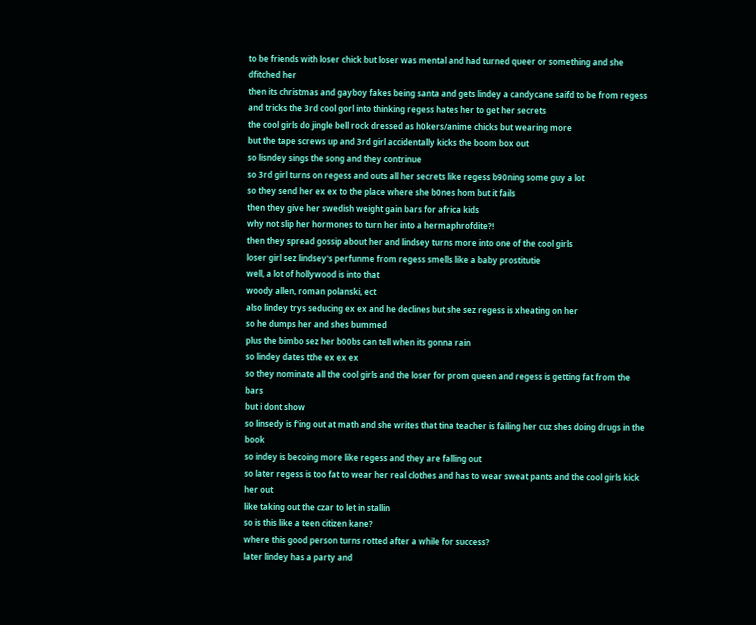to be friends with loser chick but loser was mental and had turned queer or something and she dfitched her
then its christmas and gayboy fakes being santa and gets lindey a candycane saifd to be from regess and tricks the 3rd cool gorl into thinking regess hates her to get her secrets
the cool girls do jingle bell rock dressed as h0kers/anime chicks but wearing more
but the tape screws up and 3rd girl accidentally kicks the boom box out
so lisndey sings the song and they contrinue
so 3rd girl turns on regess and outs all her secrets like regess b90ning some guy a lot
so they send her ex ex to the place where she b0nes hom but it fails
then they give her swedish weight gain bars for africa kids
why not slip her hormones to turn her into a hermaphrofdite?!
then they spread gossip about her and lindsey turns more into one of the cool girls
loser girl sez lindsey's perfunme from regess smells like a baby prostitutie
well, a lot of hollywood is into that
woody allen, roman polanski, ect
also lindey trys seducing ex ex and he declines but she sez regess is xheating on her
so he dumps her and shes bummed
plus the bimbo sez her b00bs can tell when its gonna rain
so lindey dates tthe ex ex ex
so they nominate all the cool girls and the loser for prom queen and regess is getting fat from the bars
but i dont show
so linsedy is f'ing out at math and she writes that tina teacher is failing her cuz shes doing drugs in the book
so indey is becoing more like regess and they are falling out
so later regess is too fat to wear her real clothes and has to wear sweat pants and the cool girls kick her out
like taking out the czar to let in stallin
so is this like a teen citizen kane?
where this good person turns rotted after a while for success?
later lindey has a party and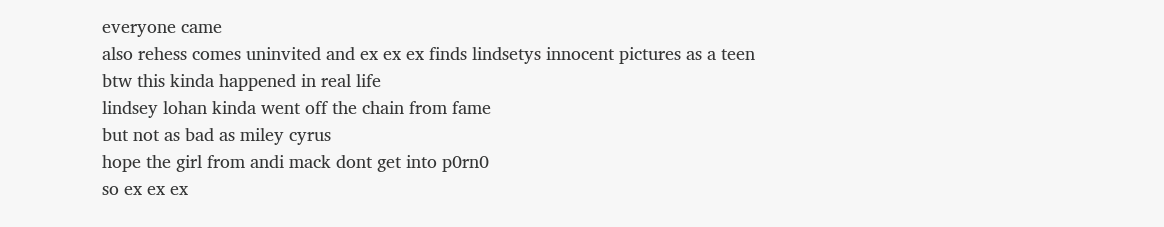everyone came
also rehess comes uninvited and ex ex ex finds lindsetys innocent pictures as a teen
btw this kinda happened in real life
lindsey lohan kinda went off the chain from fame
but not as bad as miley cyrus
hope the girl from andi mack dont get into p0rn0
so ex ex ex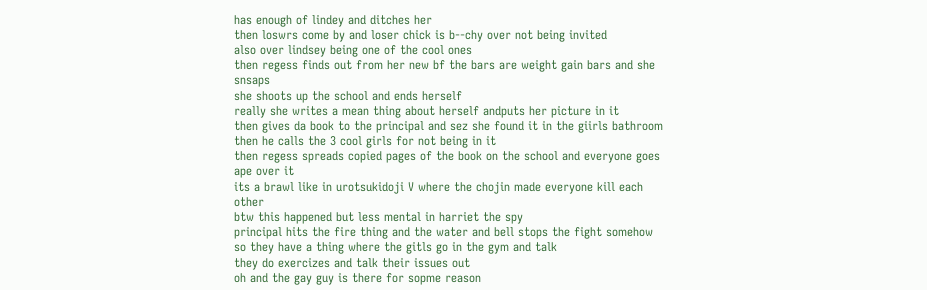has enough of lindey and ditches her
then loswrs come by and loser chick is b--chy over not being invited
also over lindsey being one of the cool ones
then regess finds out from her new bf the bars are weight gain bars and she snsaps
she shoots up the school and ends herself
really she writes a mean thing about herself andputs her picture in it
then gives da book to the principal and sez she found it in the giirls bathroom
then he calls the 3 cool girls for not being in it
then regess spreads copied pages of the book on the school and everyone goes ape over it
its a brawl like in urotsukidoji V where the chojin made everyone kill each other
btw this happened but less mental in harriet the spy
principal hits the fire thing and the water and bell stops the fight somehow
so they have a thing where the gitls go in the gym and talk
they do exercizes and talk their issues out
oh and the gay guy is there for sopme reason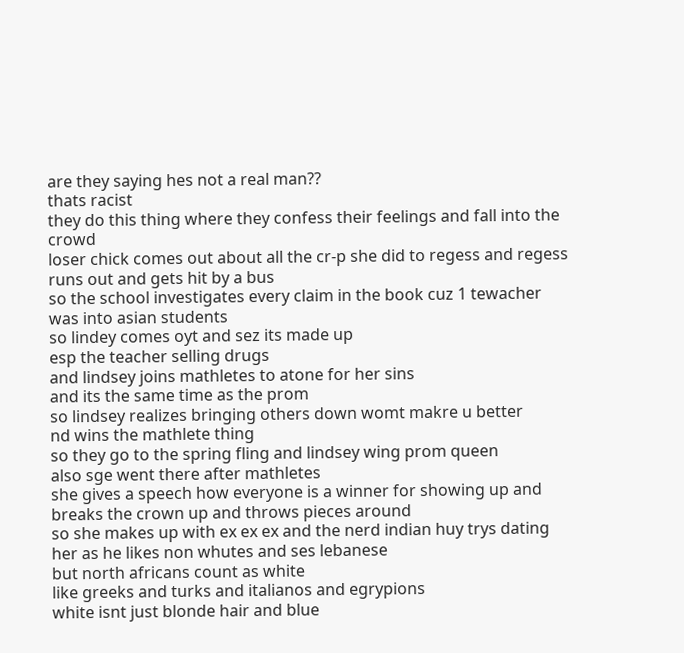are they saying hes not a real man??
thats racist
they do this thing where they confess their feelings and fall into the crowd
loser chick comes out about all the cr-p she did to regess and regess runs out and gets hit by a bus
so the school investigates every claim in the book cuz 1 tewacher was into asian students
so lindey comes oyt and sez its made up
esp the teacher selling drugs
and lindsey joins mathletes to atone for her sins
and its the same time as the prom
so lindsey realizes bringing others down womt makre u better
nd wins the mathlete thing
so they go to the spring fling and lindsey wing prom queen
also sge went there after mathletes
she gives a speech how everyone is a winner for showing up and breaks the crown up and throws pieces around
so she makes up with ex ex ex and the nerd indian huy trys dating her as he likes non whutes and ses lebanese
but north africans count as white
like greeks and turks and italianos and egrypions
white isnt just blonde hair and blue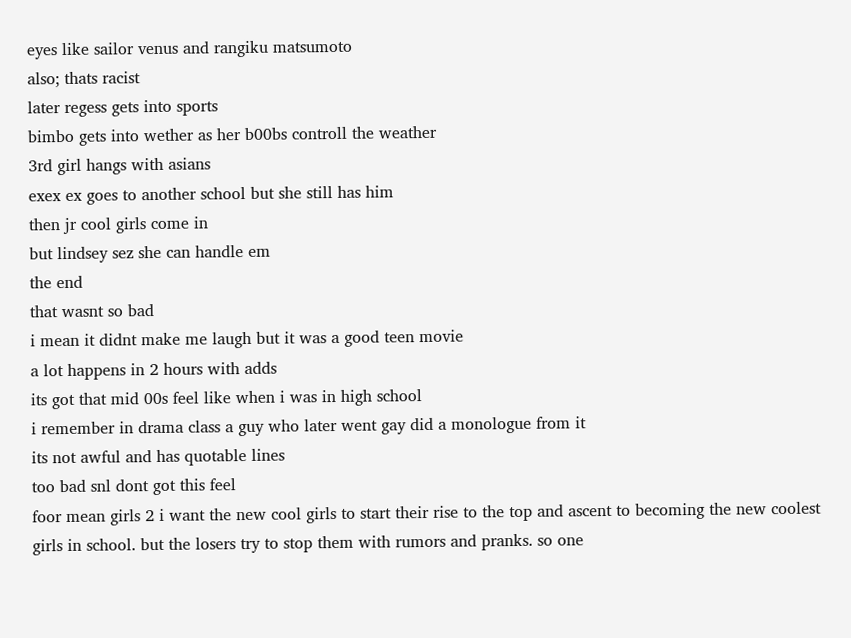eyes like sailor venus and rangiku matsumoto
also; thats racist
later regess gets into sports
bimbo gets into wether as her b00bs controll the weather
3rd girl hangs with asians
exex ex goes to another school but she still has him
then jr cool girls come in
but lindsey sez she can handle em
the end
that wasnt so bad
i mean it didnt make me laugh but it was a good teen movie
a lot happens in 2 hours with adds
its got that mid 00s feel like when i was in high school
i remember in drama class a guy who later went gay did a monologue from it
its not awful and has quotable lines
too bad snl dont got this feel
foor mean girls 2 i want the new cool girls to start their rise to the top and ascent to becoming the new coolest girls in school. but the losers try to stop them with rumors and pranks. so one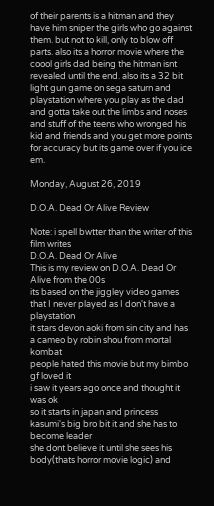of their parents is a hitman and they have him sniper the girls who go against them. but not to kill, only to blow off parts. also its a horror movie where the coool girls dad being the hitman isnt revealed until the end. also its a 32 bit light gun game on sega saturn and playstation where you play as the dad and gotta take out the limbs and noses and stuff of the teens who wronged his kid and friends and you get more points for accuracy but its game over if you ice em.

Monday, August 26, 2019

D.O.A. Dead Or Alive Review

Note: i spell bwtter than the writer of this film writes
D.O.A. Dead Or Alive
This is my review on D.O.A. Dead Or Alive from the 00s
its based on the jiggley video games that I never played as I don't have a playstation
it stars devon aoki from sin city and has a cameo by robin shou from mortal kombat
people hated this movie but my bimbo gf loved it
i saw it years ago once and thought it was ok
so it starts in japan and princess kasumi's big bro bit it and she has to become leader
she dont believe it until she sees his body(thats horror movie logic) and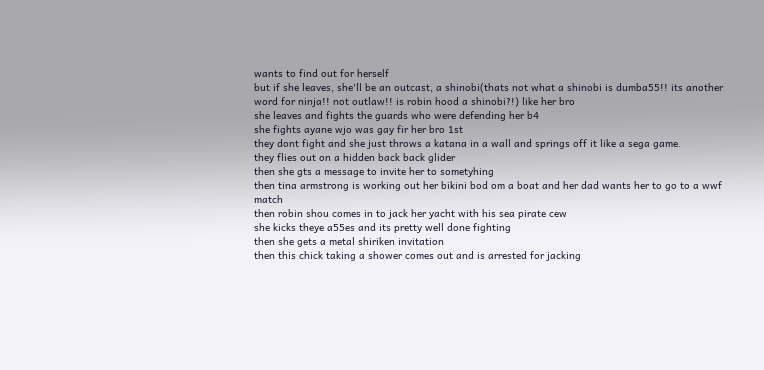wants to find out for herself
but if she leaves, she'll be an outcast, a shinobi(thats not what a shinobi is dumba55!! its another word for ninja!! not outlaw!! is robin hood a shinobi?!) like her bro
she leaves and fights the guards who were defending her b4
she fights ayane wjo was gay fir her bro 1st
they dont fight and she just throws a katana in a wall and springs off it like a sega game.
they flies out on a hidden back back glider
then she gts a message to invite her to sometyhing
then tina armstrong is working out her bikini bod om a boat and her dad wants her to go to a wwf match
then robin shou comes in to jack her yacht with his sea pirate cew
she kicks theye a55es and its pretty well done fighting
then she gets a metal shiriken invitation
then this chick taking a shower comes out and is arrested for jacking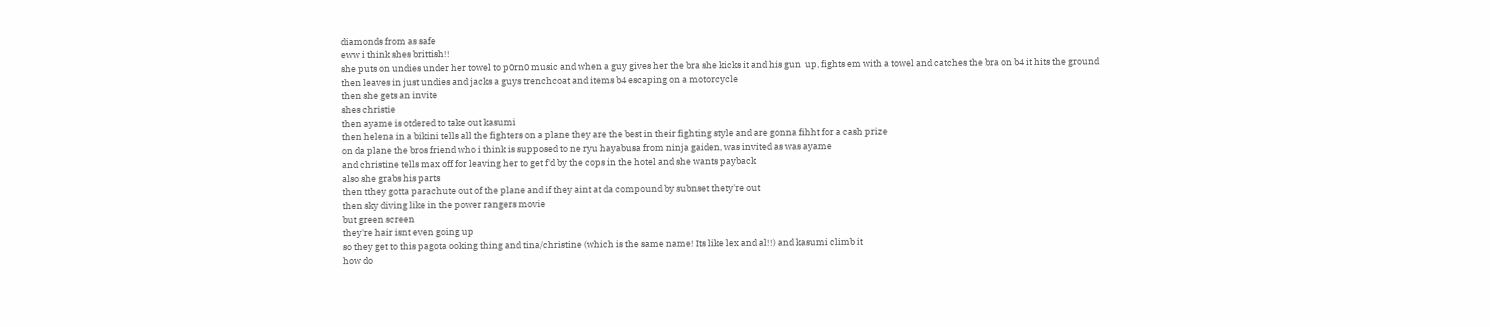diamonds from as safe
eww i think shes brittish!!
she puts on undies under her towel to p0rn0 music and when a guy gives her the bra she kicks it and his gun  up, fights em with a towel and catches the bra on b4 it hits the ground
then leaves in just undies and jacks a guys trenchcoat and items b4 escaping on a motorcycle
then she gets an invite
shes christie
then ayame is otdered to take out kasumi
then helena in a bikini tells all the fighters on a plane they are the best in their fighting style and are gonna fihht for a cash prize
on da plane the bros friend who i think is supposed to ne ryu hayabusa from ninja gaiden, was invited as was ayame
and christine tells max off for leaving her to get f'd by the cops in the hotel and she wants payback
also she grabs his parts
then tthey gotta parachute out of the plane and if they aint at da compound by subnset thety're out
then sky diving like in the power rangers movie
but green screen
they're hair isnt even going up
so they get to this pagota ooking thing and tina/christine (which is the same name! Its like lex and al!!) and kasumi climb it
how do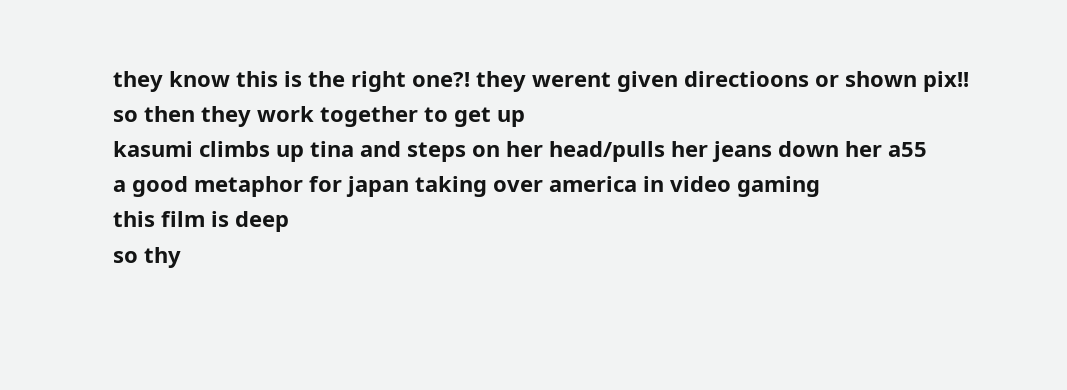they know this is the right one?! they werent given directioons or shown pix!!
so then they work together to get up
kasumi climbs up tina and steps on her head/pulls her jeans down her a55
a good metaphor for japan taking over america in video gaming
this film is deep
so thy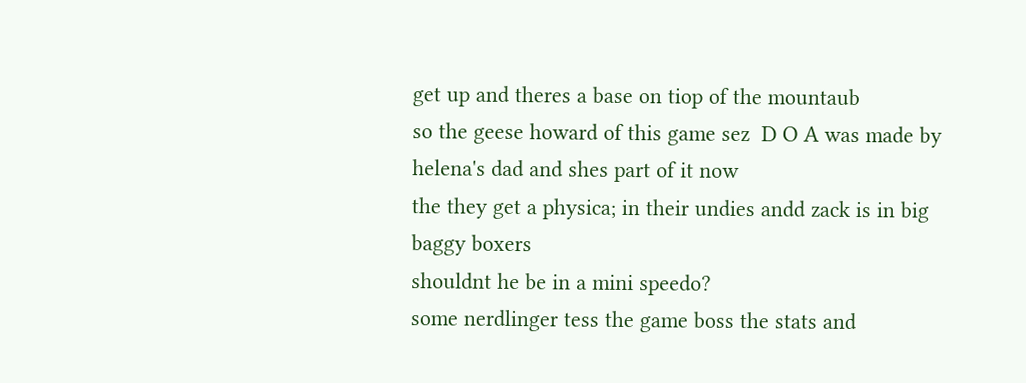get up and theres a base on tiop of the mountaub
so the geese howard of this game sez  D O A was made by helena's dad and shes part of it now
the they get a physica; in their undies andd zack is in big baggy boxers
shouldnt he be in a mini speedo?
some nerdlinger tess the game boss the stats and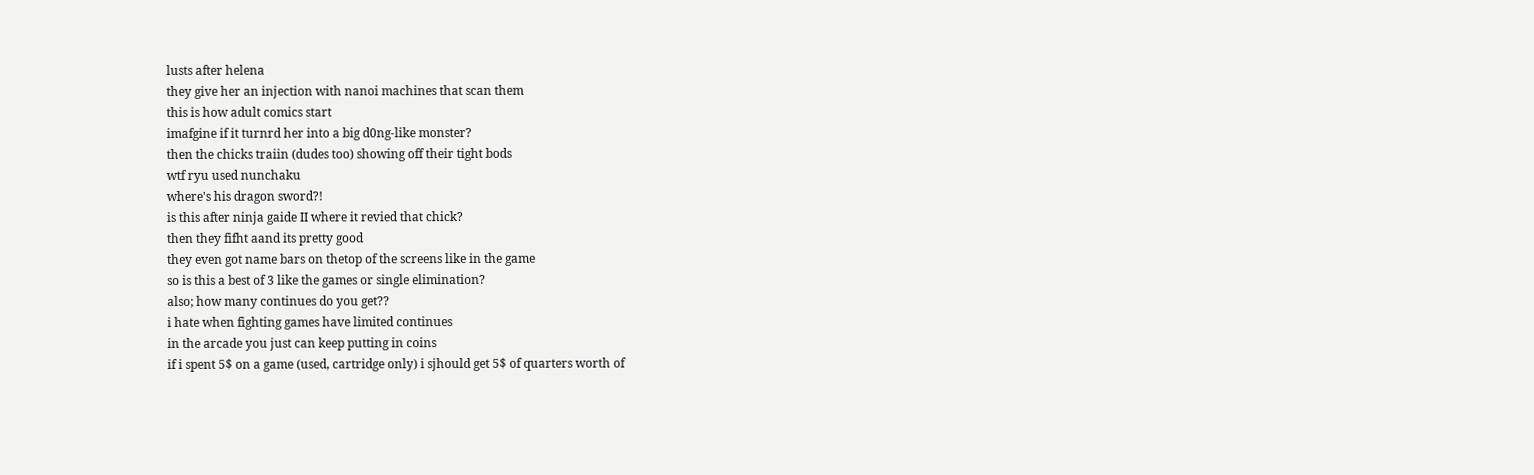lusts after helena
they give her an injection with nanoi machines that scan them
this is how adult comics start
imafgine if it turnrd her into a big d0ng-like monster?
then the chicks traiin (dudes too) showing off their tight bods
wtf ryu used nunchaku
where's his dragon sword?!
is this after ninja gaide II where it revied that chick?
then they fifht aand its pretty good
they even got name bars on thetop of the screens like in the game
so is this a best of 3 like the games or single elimination?
also; how many continues do you get??
i hate when fighting games have limited continues
in the arcade you just can keep putting in coins
if i spent 5$ on a game (used, cartridge only) i sjhould get 5$ of quarters worth of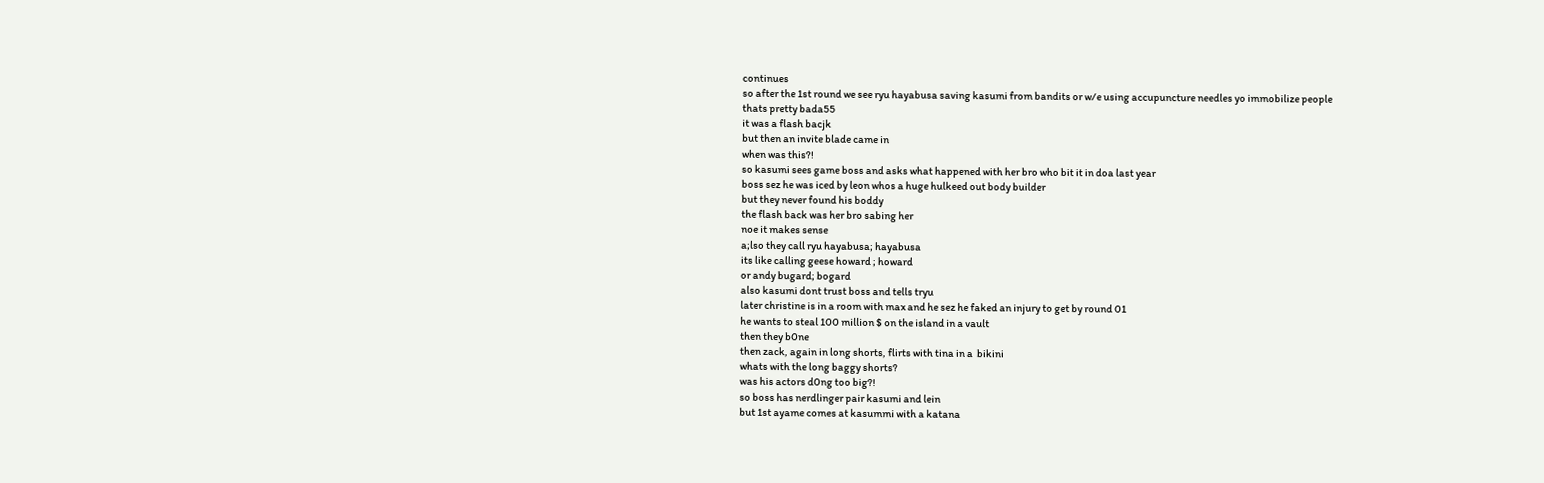continues
so after the 1st round we see ryu hayabusa saving kasumi from bandits or w/e using accupuncture needles yo immobilize people
thats pretty bada55
it was a flash bacjk
but then an invite blade came in
when was this?!
so kasumi sees game boss and asks what happened with her bro who bit it in doa last year
boss sez he was iced by leon whos a huge hulkeed out body builder
but they never found his boddy
the flash back was her bro sabing her
noe it makes sense
a;lso they call ryu hayabusa; hayabusa
its like calling geese howard ; howard
or andy bugard; bogard
also kasumi dont trust boss and tells tryu
later christine is in a room with max and he sez he faked an injury to get by round 01
he wants to steal 100 million $ on the island in a vault
then they b0ne
then zack, again in long shorts, flirts with tina in a  bikini
whats with the long baggy shorts?
was his actors d0ng too big?!
so boss has nerdlinger pair kasumi and lein
but 1st ayame comes at kasummi with a katana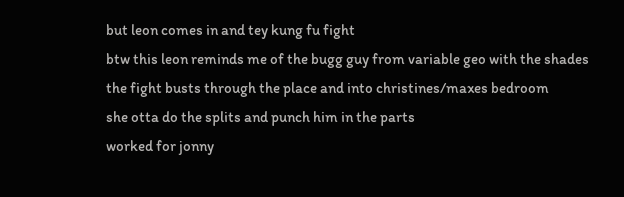but leon comes in and tey kung fu fight
btw this leon reminds me of the bugg guy from variable geo with the shades
the fight busts through the place and into christines/maxes bedroom
she otta do the splits and punch him in the parts
worked for jonny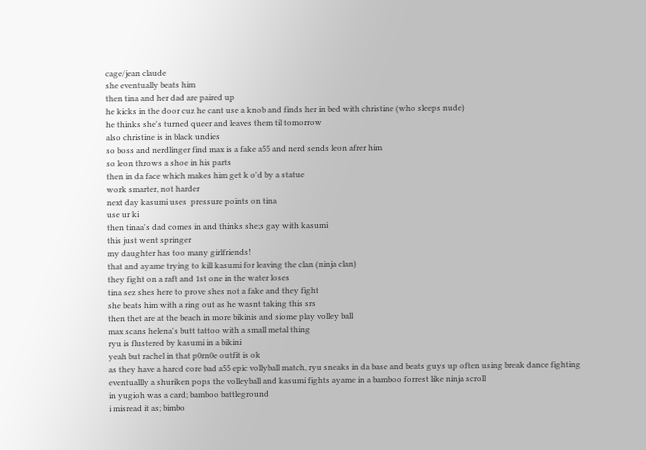cage/jean claude
she eventually beats him
then tina and her dad are paired up
he kicks in the door cuz he cant use a knob and finds her in bed with christine (who sleeps nude)
he thinks she's turned queer and leaves them til tomorrow
also christine is in black undies
so boss and nerdlinger find max is a fake a55 and nerd sends leon afrer him
so leon throws a shoe in his parts
then in da face which makes him get k o'd by a statue
work smarter, not harder
next day kasumi uses  pressure points on tina
use ur ki
then tinaa's dad comes in and thinks she;s gay with kasumi
this just went springer
my daughter has too many girlfriends!
that and ayame trying to kill kasumi for leaving the clan (ninja clan)
they fight on a raft and 1st one in the water loses
tina sez shes here to prove shes not a fake and they fight
she beats him with a ring out as he wasnt taking this srs
then thet are at the beach in more bikinis and siome play volley ball
max scans helena's butt tattoo with a small metal thing
ryu is flustered by kasumi in a bikini
yeah but rachel in that p0rn0e outfit is ok
as they have a harcd core bad a55 epic vollyball match, ryu sneaks in da base and beats guys up often using break dance fighting
eventuallly a shuriken pops the volleyball and kasumi fights ayame in a bamboo forrest like ninja scroll
in yugioh was a card; bamboo battleground
i misread it as; bimbo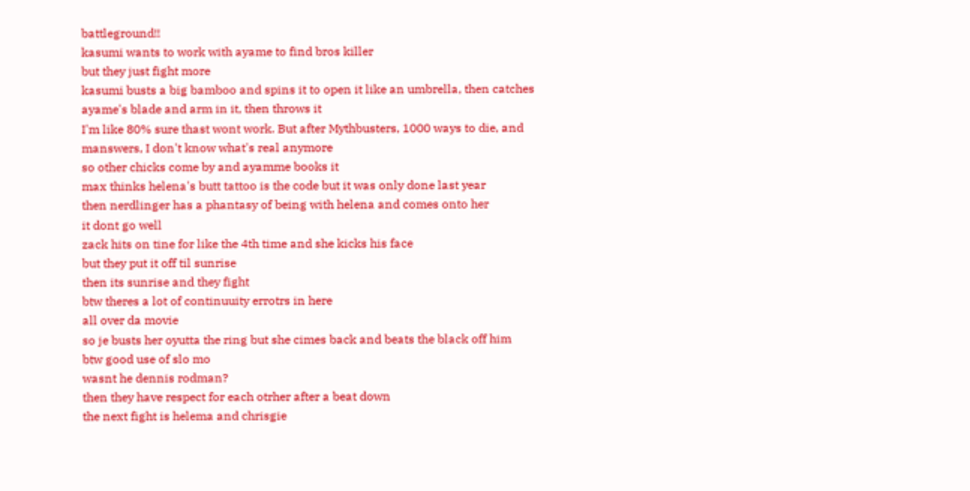battleground!!
kasumi wants to work with ayame to find bros killer
but they just fight more
kasumi busts a big bamboo and spins it to open it like an umbrella, then catches ayame's blade and arm in it, then throws it
I'm like 80% sure thast wont work. But after Mythbusters, 1000 ways to die, and manswers, I don't know what's real anymore
so other chicks come by and ayamme books it
max thinks helena's butt tattoo is the code but it was only done last year
then nerdlinger has a phantasy of being with helena and comes onto her
it dont go well
zack hits on tine for like the 4th time and she kicks his face
but they put it off til sunrise
then its sunrise and they fight
btw theres a lot of continuuity errotrs in here
all over da movie
so je busts her oyutta the ring but she cimes back and beats the black off him
btw good use of slo mo
wasnt he dennis rodman?
then they have respect for each otrher after a beat down
the next fight is helema and chrisgie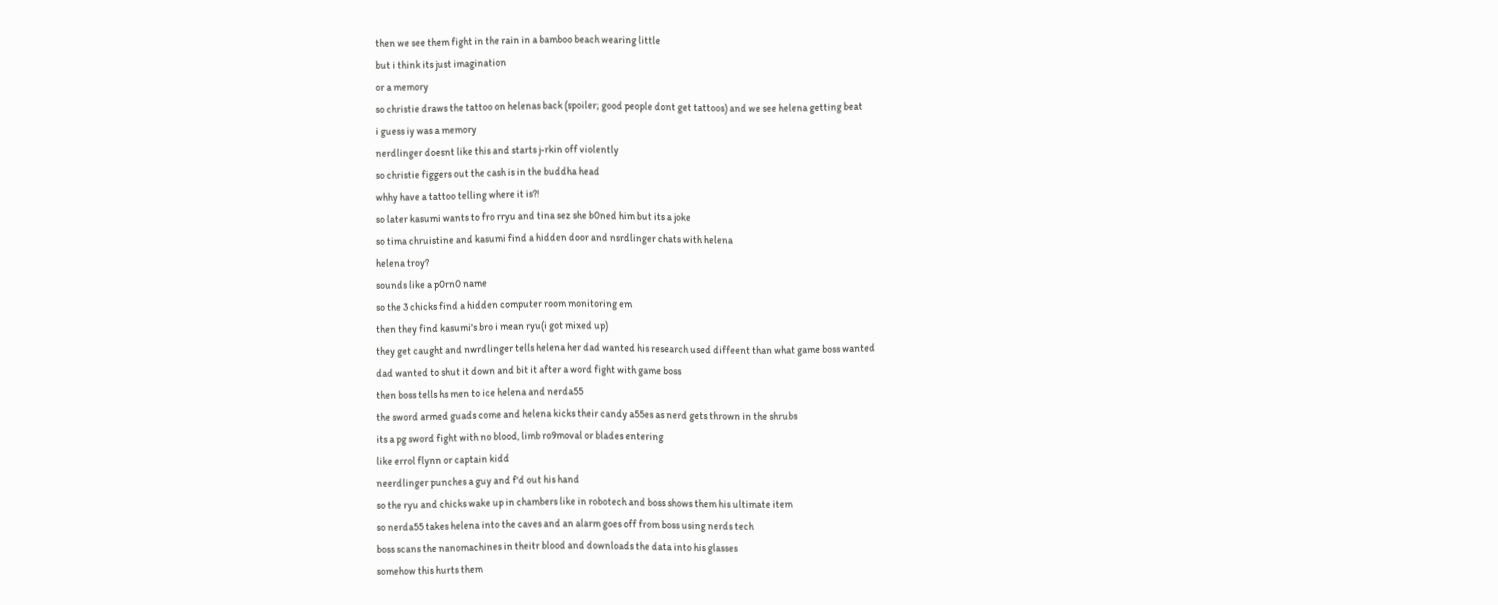then we see them fight in the rain in a bamboo beach wearing little
but i think its just imagination
or a memory
so christie draws the tattoo on helenas back (spoiler; good people dont get tattoos) and we see helena getting beat
i guess iy was a memory
nerdlinger doesnt like this and starts j-rkin off violently
so christie figgers out the cash is in the buddha head
whhy have a tattoo telling where it is?!
so later kasumi wants to fro rryu and tina sez she b0ned him but its a joke
so tima chruistine and kasumi find a hidden door and nsrdlinger chats with helena
helena troy?
sounds like a p0rn0 name
so the 3 chicks find a hidden computer room monitoring em
then they find kasumi's bro i mean ryu(i got mixed up)
they get caught and nwrdlinger tells helena her dad wanted his research used diffeent than what game boss wanted
dad wanted to shut it down and bit it after a word fight with game boss
then boss tells hs men to ice helena and nerda55
the sword armed guads come and helena kicks their candy a55es as nerd gets thrown in the shrubs
its a pg sword fight with no blood, limb ro9moval or blades entering
like errol flynn or captain kidd
neerdlinger punches a guy and f'd out his hand
so the ryu and chicks wake up in chambers like in robotech and boss shows them his ultimate item
so nerda55 takes helena into the caves and an alarm goes off from boss using nerds tech
boss scans the nanomachines in theitr blood and downloads the data into his glasses
somehow this hurts them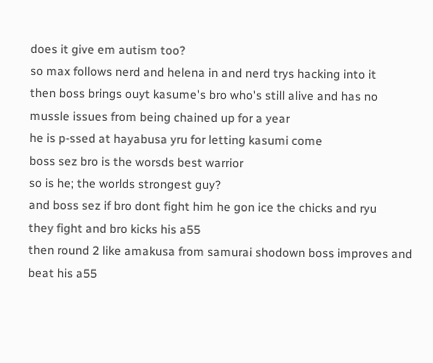does it give em autism too?
so max follows nerd and helena in and nerd trys hacking into it
then boss brings ouyt kasume's bro who's still alive and has no mussle issues from being chained up for a year
he is p-ssed at hayabusa yru for letting kasumi come
boss sez bro is the worsds best warrior
so is he; the worlds strongest guy?
and boss sez if bro dont fight him he gon ice the chicks and ryu
they fight and bro kicks his a55
then round 2 like amakusa from samurai shodown boss improves and beat his a55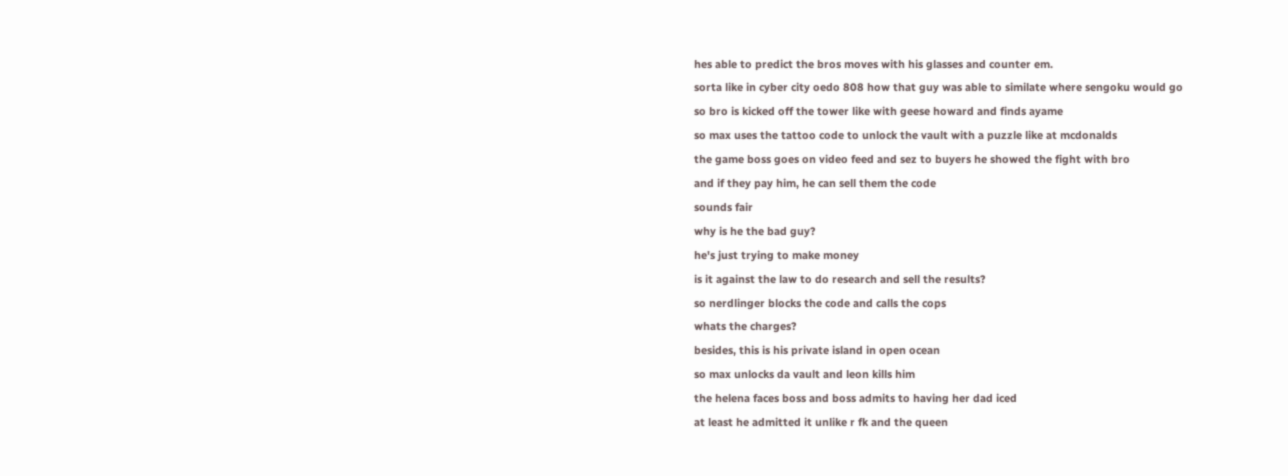hes able to predict the bros moves with his glasses and counter em.
sorta like in cyber city oedo 808 how that guy was able to similate where sengoku would go
so bro is kicked off the tower like with geese howard and finds ayame
so max uses the tattoo code to unlock the vault with a puzzle like at mcdonalds
the game boss goes on video feed and sez to buyers he showed the fight with bro
and if they pay him, he can sell them the code
sounds fair
why is he the bad guy?
he's just trying to make money
is it against the law to do research and sell the results?
so nerdlinger blocks the code and calls the cops
whats the charges?
besides, this is his private island in open ocean
so max unlocks da vault and leon kills him
the helena faces boss and boss admits to having her dad iced
at least he admitted it unlike r fk and the queen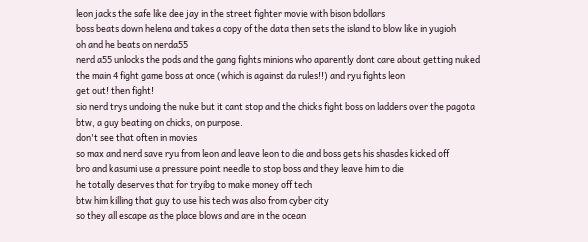leon jacks the safe like dee jay in the street fighter movie with bison bdollars
boss beats down helena and takes a copy of the data then sets the island to blow like in yugioh
oh and he beats on nerda55
nerd a55 unlocks the pods and the gang fights minions who aparently dont care about getting nuked
the main 4 fight game boss at once (which is against da rules!!) and ryu fights leon
get out! then fight!
sio nerd trys undoing the nuke but it cant stop and the chicks fight boss on ladders over the pagota
btw, a guy beating on chicks, on purpose.
don't see that often in movies
so max and nerd save ryu from leon and leave leon to die and boss gets his shasdes kicked off
bro and kasumi use a pressure point needle to stop boss and they leave him to die
he totally deserves that for tryibg to make money off tech
btw him killing that guy to use his tech was also from cyber city
so they all escape as the place blows and are in the ocean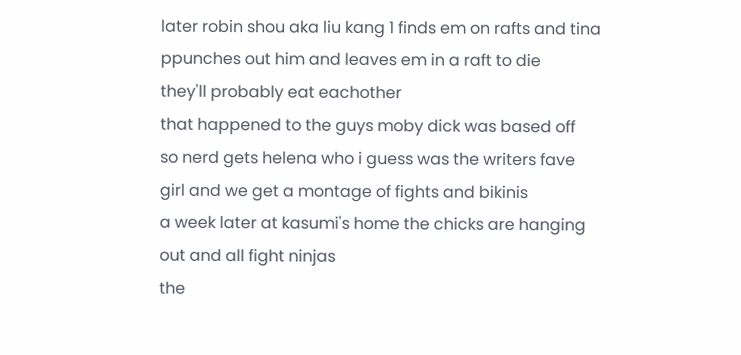later robin shou aka liu kang 1 finds em on rafts and tina ppunches out him and leaves em in a raft to die
they'll probably eat eachother
that happened to the guys moby dick was based off
so nerd gets helena who i guess was the writers fave girl and we get a montage of fights and bikinis
a week later at kasumi's home the chicks are hanging out and all fight ninjas
the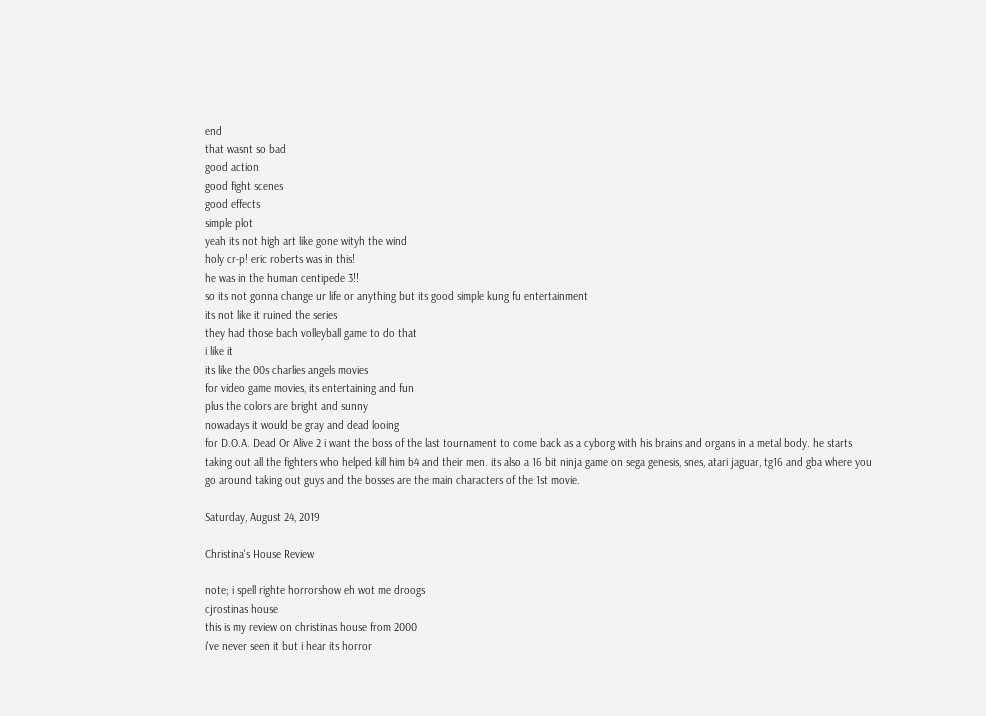end
that wasnt so bad
good action
good fight scenes
good effects
simple plot
yeah its not high art like gone wityh the wind
holy cr-p! eric roberts was in this!
he was in the human centipede 3!!
so its not gonna change ur life or anything but its good simple kung fu entertainment
its not like it ruined the series
they had those bach volleyball game to do that
i like it
its like the 00s charlies angels movies
for video game movies, its entertaining and fun
plus the colors are bright and sunny
nowadays it would be gray and dead looing
for D.O.A. Dead Or Alive 2 i want the boss of the last tournament to come back as a cyborg with his brains and organs in a metal body. he starts taking out all the fighters who helped kill him b4 and their men. its also a 16 bit ninja game on sega genesis, snes, atari jaguar, tg16 and gba where you go around taking out guys and the bosses are the main characters of the 1st movie.

Saturday, August 24, 2019

Christina's House Review

note; i spell righte horrorshow eh wot me droogs
cjrostinas house
this is my review on christinas house from 2000
i've never seen it but i hear its horror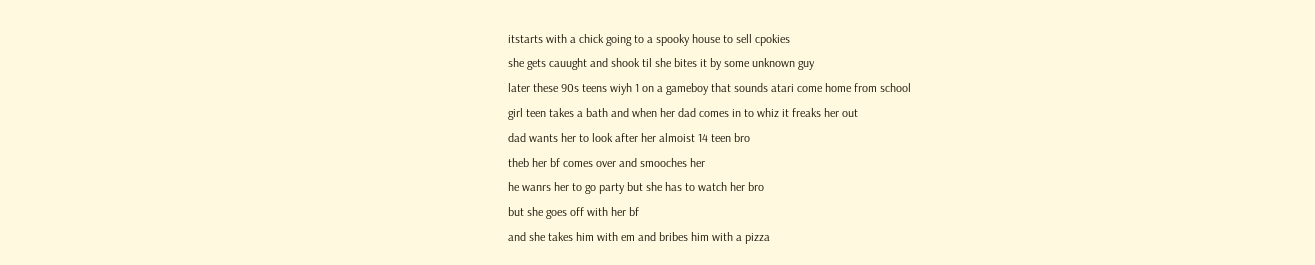itstarts with a chick going to a spooky house to sell cpokies
she gets cauught and shook til she bites it by some unknown guy
later these 90s teens wiyh 1 on a gameboy that sounds atari come home from school
girl teen takes a bath and when her dad comes in to whiz it freaks her out
dad wants her to look after her almoist 14 teen bro
theb her bf comes over and smooches her
he wanrs her to go party but she has to watch her bro
but she goes off with her bf
and she takes him with em and bribes him with a pizza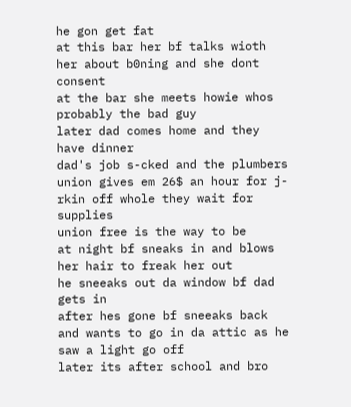he gon get fat
at this bar her bf talks wioth her about b0ning and she dont consent
at the bar she meets howie whos probably the bad guy
later dad comes home and they have dinner
dad's job s-cked and the plumbers union gives em 26$ an hour for j-rkin off whole they wait for supplies
union free is the way to be
at night bf sneaks in and blows her hair to freak her out
he sneeaks out da window bf dad gets in
after hes gone bf sneeaks back and wants to go in da attic as he saw a light go off
later its after school and bro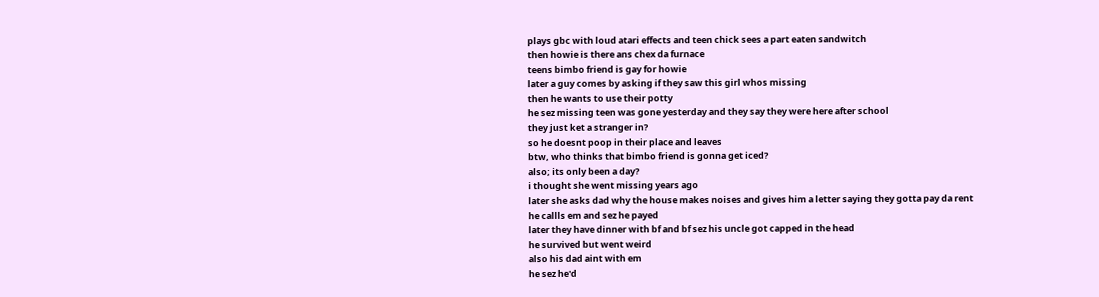plays gbc with loud atari effects and teen chick sees a part eaten sandwitch
then howie is there ans chex da furnace
teens bimbo friend is gay for howie
later a guy comes by asking if they saw this girl whos missing
then he wants to use their potty
he sez missing teen was gone yesterday and they say they were here after school
they just ket a stranger in?
so he doesnt poop in their place and leaves
btw, who thinks that bimbo friend is gonna get iced?
also; its only been a day?
i thought she went missing years ago
later she asks dad why the house makes noises and gives him a letter saying they gotta pay da rent
he callls em and sez he payed
later they have dinner with bf and bf sez his uncle got capped in the head
he survived but went weird
also his dad aint with em
he sez he'd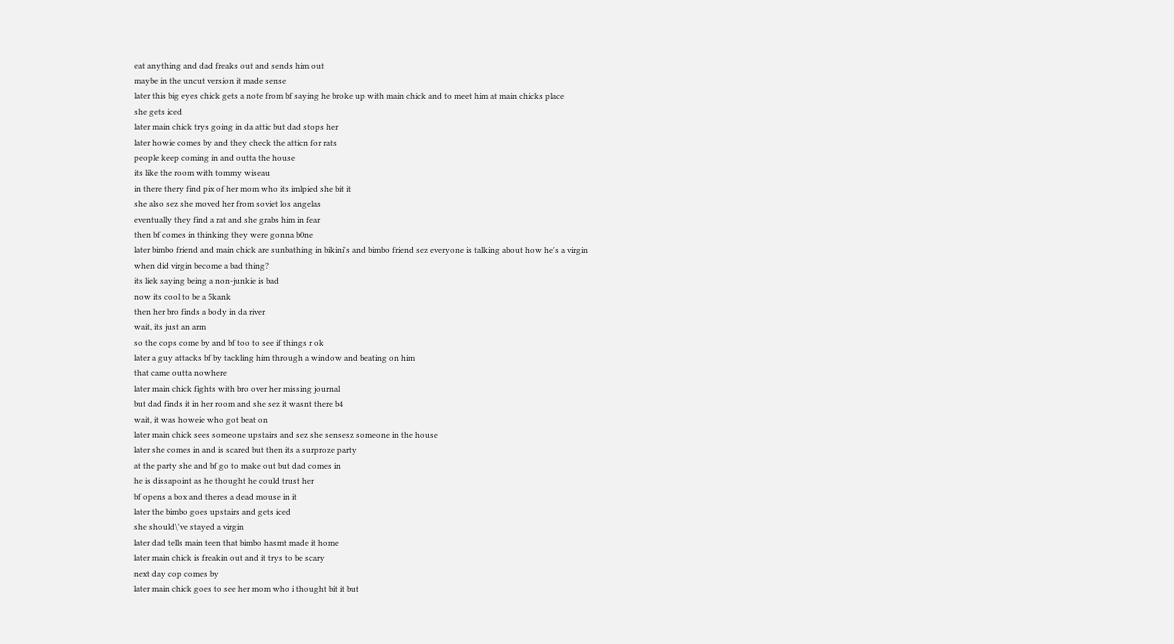eat anything and dad freaks out and sends him out
maybe in the uncut version it made sense
later this big eyes chick gets a note from bf saying he broke up with main chick and to meet him at main chicks place
she gets iced
later main chick trys going in da attic but dad stops her
later howie comes by and they check the atticn for rats
people keep coming in and outta the house
its like the room with tommy wiseau
in there thery find pix of her mom who its imlpied she bit it
she also sez she moved her from soviet los angelas
eventually they find a rat and she grabs him in fear
then bf comes in thinking they were gonna b0ne
later bimbo friend and main chick are sunbathing in bikini's and bimbo friend sez everyone is talking about how he's a virgin
when did virgin become a bad thing?
its liek saying being a non-junkie is bad
now its cool to be a 5kank
then her bro finds a body in da river
wait, its just an arm
so the cops come by and bf too to see if things r ok
later a guy attacks bf by tackling him through a window and beating on him
that came outta nowhere
later main chick fights with bro over her missing journal
but dad finds it in her room and she sez it wasnt there b4
wait, it was howeie who got beat on
later main chick sees someone upstairs and sez she sensesz someone in the house
later she comes in and is scared but then its a surproze party
at the party she and bf go to make out but dad comes in
he is dissapoint as he thought he could trust her
bf opens a box and theres a dead mouse in it
later the bimbo goes upstairs and gets iced
she should\'ve stayed a virgin
later dad tells main teen that bimbo hasmt made it home
later main chick is freakin out and it trys to be scary
next day cop comes by
later main chick goes to see her mom who i thought bit it but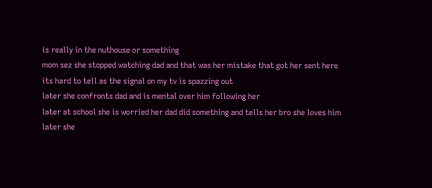is really in the nuthouse or something
mom sez she stopped watching dad and that was her mistake that got her sent here
its hard to tell as the signal on my tv is spazzing out
later she confronts dad and is mental over him following her
later at school she is worried her dad did something and tells her bro she loves him
later she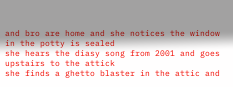and bro are home and she notices the window in the potty is sealed
she hears the diasy song from 2001 and goes upstairs to the attick
she finds a ghetto blaster in the attic and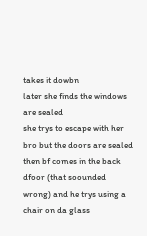takes it dowbn
later she finds the windows are sealed
she trys to escape with her bro but the doors are sealed
then bf comes in the back dfoor (that soounded wrong) and he trys using a chair on da glass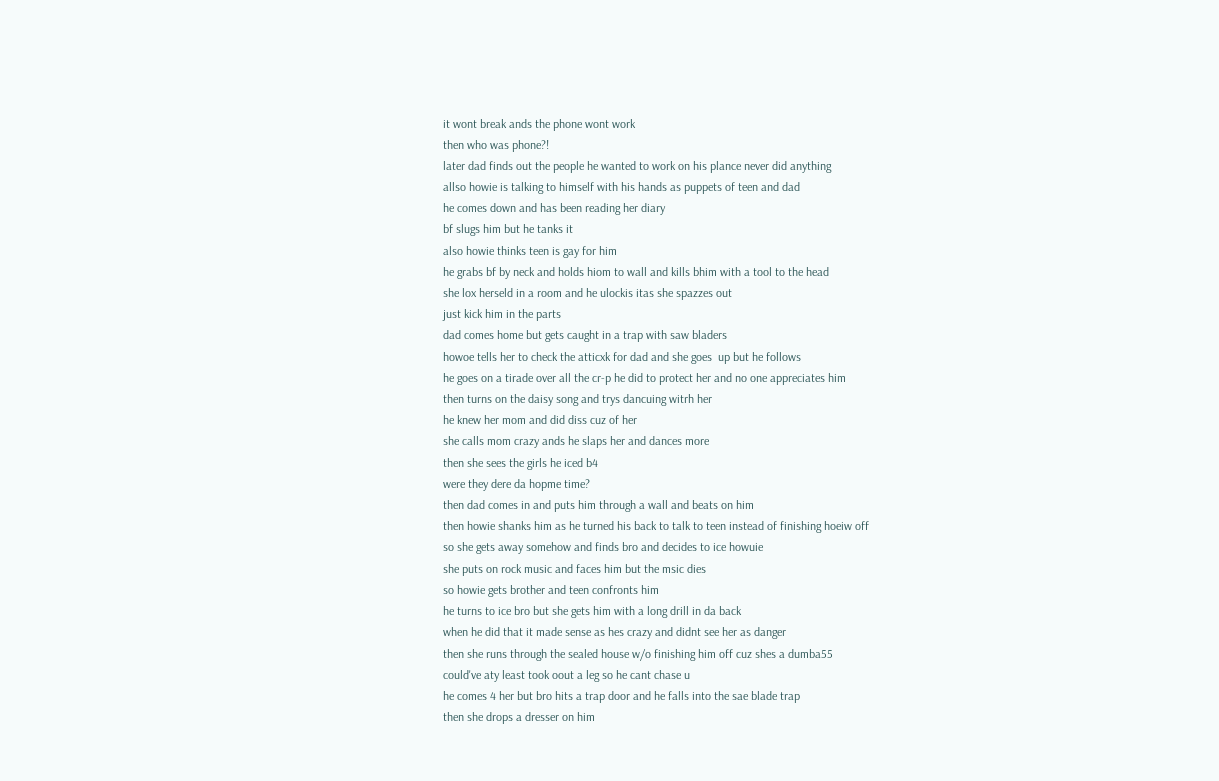it wont break ands the phone wont work
then who was phone?!
later dad finds out the people he wanted to work on his plance never did anything
allso howie is talking to himself with his hands as puppets of teen and dad
he comes down and has been reading her diary
bf slugs him but he tanks it
also howie thinks teen is gay for him
he grabs bf by neck and holds hiom to wall and kills bhim with a tool to the head
she lox herseld in a room and he ulockis itas she spazzes out
just kick him in the parts
dad comes home but gets caught in a trap with saw bladers
howoe tells her to check the atticxk for dad and she goes  up but he follows
he goes on a tirade over all the cr-p he did to protect her and no one appreciates him
then turns on the daisy song and trys dancuing witrh her
he knew her mom and did diss cuz of her
she calls mom crazy ands he slaps her and dances more
then she sees the girls he iced b4
were they dere da hopme time?
then dad comes in and puts him through a wall and beats on him
then howie shanks him as he turned his back to talk to teen instead of finishing hoeiw off
so she gets away somehow and finds bro and decides to ice howuie
she puts on rock music and faces him but the msic dies
so howie gets brother and teen confronts him
he turns to ice bro but she gets him with a long drill in da back
when he did that it made sense as hes crazy and didnt see her as danger
then she runs through the sealed house w/o finishing him off cuz shes a dumba55
could've aty least took oout a leg so he cant chase u
he comes 4 her but bro hits a trap door and he falls into the sae blade trap
then she drops a dresser on him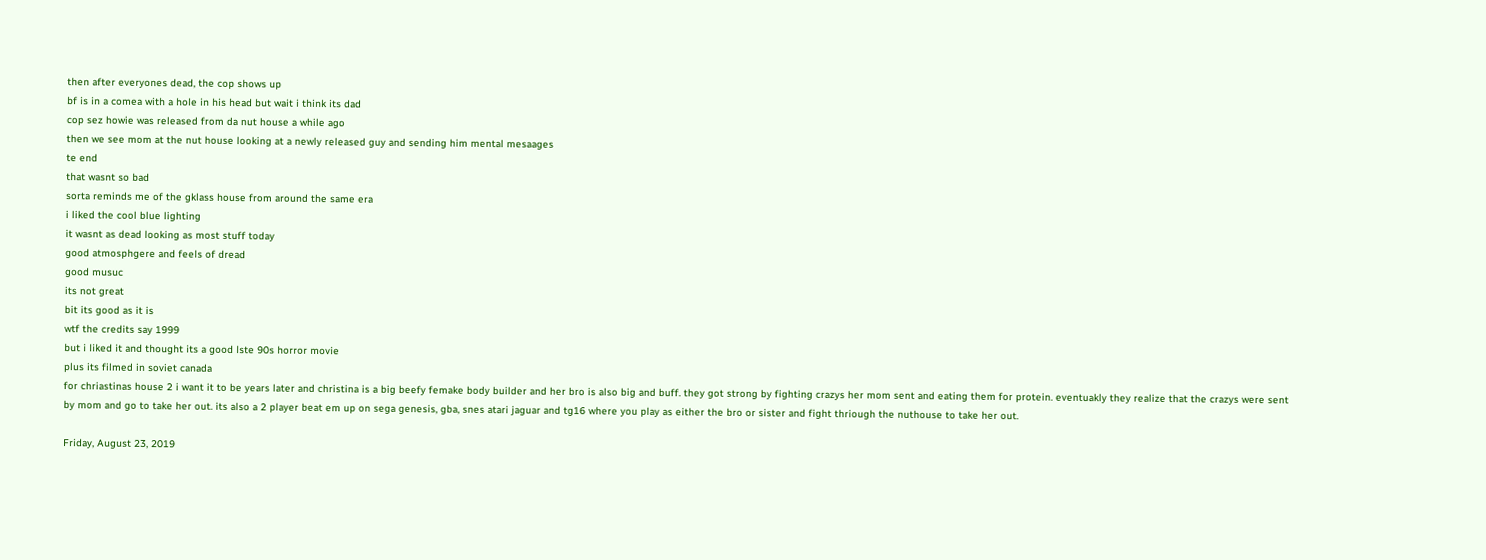then after everyones dead, the cop shows up
bf is in a comea with a hole in his head but wait i think its dad
cop sez howie was released from da nut house a while ago
then we see mom at the nut house looking at a newly released guy and sending him mental mesaages
te end
that wasnt so bad
sorta reminds me of the gklass house from around the same era
i liked the cool blue lighting
it wasnt as dead looking as most stuff today
good atmosphgere and feels of dread
good musuc
its not great
bit its good as it is
wtf the credits say 1999
but i liked it and thought its a good lste 90s horror movie
plus its filmed in soviet canada
for chriastinas house 2 i want it to be years later and christina is a big beefy femake body builder and her bro is also big and buff. they got strong by fighting crazys her mom sent and eating them for protein. eventuakly they realize that the crazys were sent by mom and go to take her out. its also a 2 player beat em up on sega genesis, gba, snes atari jaguar and tg16 where you play as either the bro or sister and fight thriough the nuthouse to take her out.

Friday, August 23, 2019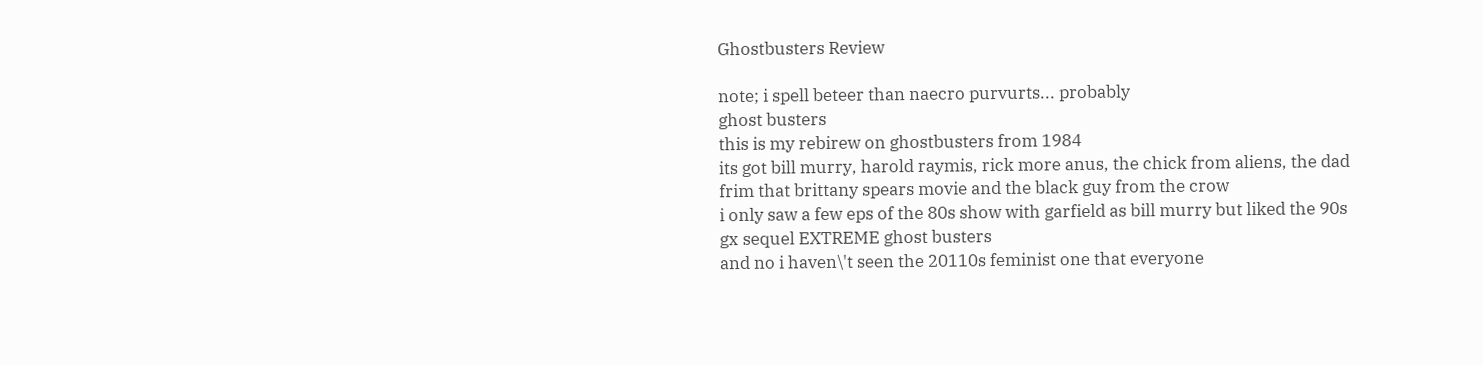Ghostbusters Review

note; i spell beteer than naecro purvurts... probably
ghost busters
this is my rebirew on ghostbusters from 1984
its got bill murry, harold raymis, rick more anus, the chick from aliens, the dad frim that brittany spears movie and the black guy from the crow
i only saw a few eps of the 80s show with garfield as bill murry but liked the 90s gx sequel EXTREME ghost busters
and no i haven\'t seen the 20110s feminist one that everyone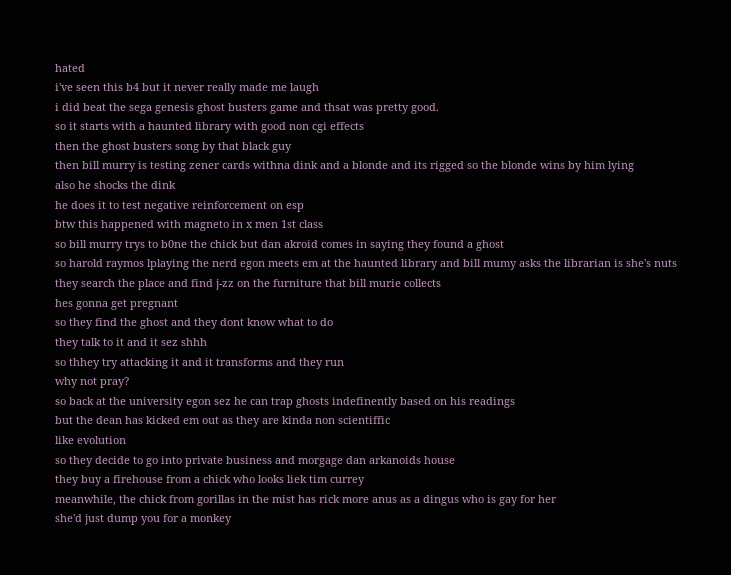hated
i've seen this b4 but it never really made me laugh
i did beat the sega genesis ghost busters game and thsat was pretty good.
so it starts with a haunted library with good non cgi effects
then the ghost busters song by that black guy
then bill murry is testing zener cards withna dink and a blonde and its rigged so the blonde wins by him lying
also he shocks the dink
he does it to test negative reinforcement on esp
btw this happened with magneto in x men 1st class
so bill murry trys to b0ne the chick but dan akroid comes in saying they found a ghost
so harold raymos lplaying the nerd egon meets em at the haunted library and bill mumy asks the librarian is she's nuts
they search the place and find j-zz on the furniture that bill murie collects
hes gonna get pregnant
so they find the ghost and they dont know what to do
they talk to it and it sez shhh
so thhey try attacking it and it transforms and they run
why not pray?
so back at the university egon sez he can trap ghosts indefinently based on his readings
but the dean has kicked em out as they are kinda non scientiffic
like evolution
so they decide to go into private business and morgage dan arkanoids house
they buy a firehouse from a chick who looks liek tim currey
meanwhile, the chick from gorillas in the mist has rick more anus as a dingus who is gay for her
she'd just dump you for a monkey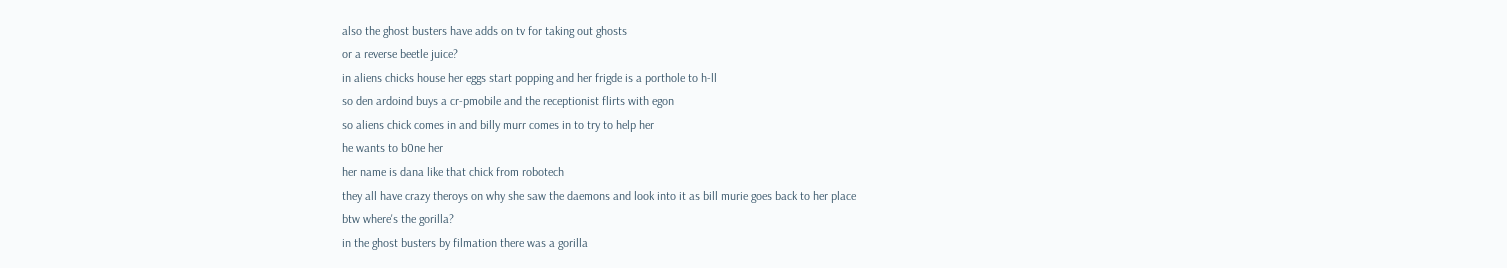also the ghost busters have adds on tv for taking out ghosts
or a reverse beetle juice?
in aliens chicks house her eggs start popping and her frigde is a porthole to h-ll
so den ardoind buys a cr-pmobile and the receptionist flirts with egon
so aliens chick comes in and billy murr comes in to try to help her
he wants to b0ne her
her name is dana like that chick from robotech
they all have crazy theroys on why she saw the daemons and look into it as bill murie goes back to her place
btw where's the gorilla?
in the ghost busters by filmation there was a gorilla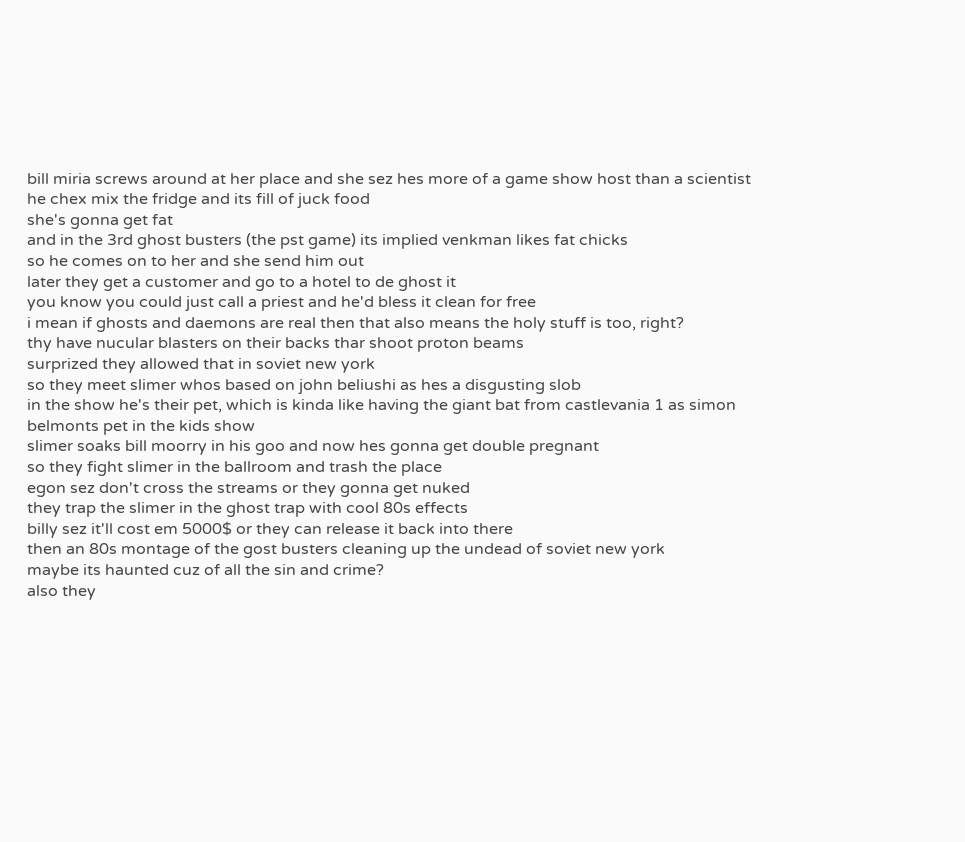bill miria screws around at her place and she sez hes more of a game show host than a scientist
he chex mix the fridge and its fill of juck food
she's gonna get fat
and in the 3rd ghost busters (the pst game) its implied venkman likes fat chicks
so he comes on to her and she send him out
later they get a customer and go to a hotel to de ghost it
you know you could just call a priest and he'd bless it clean for free
i mean if ghosts and daemons are real then that also means the holy stuff is too, right?
thy have nucular blasters on their backs thar shoot proton beams
surprized they allowed that in soviet new york
so they meet slimer whos based on john beliushi as hes a disgusting slob
in the show he's their pet, which is kinda like having the giant bat from castlevania 1 as simon belmonts pet in the kids show
slimer soaks bill moorry in his goo and now hes gonna get double pregnant
so they fight slimer in the ballroom and trash the place
egon sez don't cross the streams or they gonna get nuked
they trap the slimer in the ghost trap with cool 80s effects
billy sez it'll cost em 5000$ or they can release it back into there
then an 80s montage of the gost busters cleaning up the undead of soviet new york
maybe its haunted cuz of all the sin and crime?
also they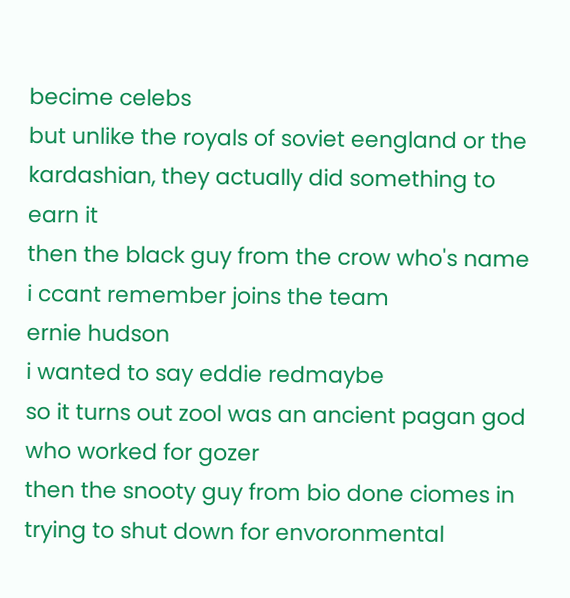becime celebs
but unlike the royals of soviet eengland or the kardashian, they actually did something to earn it
then the black guy from the crow who's name i ccant remember joins the team
ernie hudson
i wanted to say eddie redmaybe
so it turns out zool was an ancient pagan god who worked for gozer
then the snooty guy from bio done ciomes in trying to shut down for envoronmental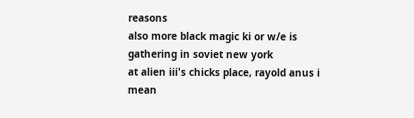reasons
also more black magic ki or w/e is gathering in soviet new york
at alien iii's chicks place, rayold anus i mean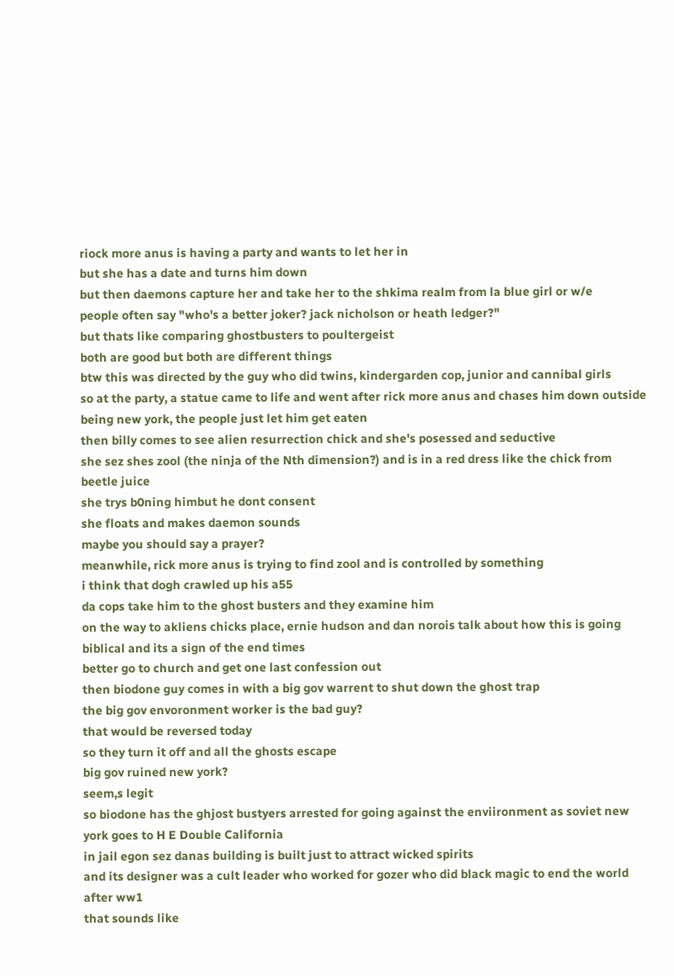riock more anus is having a party and wants to let her in
but she has a date and turns him down
but then daemons capture her and take her to the shkima realm from la blue girl or w/e
people often say "who's a better joker? jack nicholson or heath ledger?"
but thats like comparing ghostbusters to poultergeist
both are good but both are different things
btw this was directed by the guy who did twins, kindergarden cop, junior and cannibal girls
so at the party, a statue came to life and went after rick more anus and chases him down outside
being new york, the people just let him get eaten
then billy comes to see alien resurrection chick and she's posessed and seductive
she sez shes zool (the ninja of the Nth dimension?) and is in a red dress like the chick from beetle juice
she trys b0ning himbut he dont consent
she floats and makes daemon sounds
maybe you should say a prayer?
meanwhile, rick more anus is trying to find zool and is controlled by something
i think that dogh crawled up his a55
da cops take him to the ghost busters and they examine him
on the way to akliens chicks place, ernie hudson and dan norois talk about how this is going biblical and its a sign of the end times
better go to church and get one last confession out
then biodone guy comes in with a big gov warrent to shut down the ghost trap
the big gov envoronment worker is the bad guy?
that would be reversed today
so they turn it off and all the ghosts escape
big gov ruined new york?
seem,s legit
so biodone has the ghjost bustyers arrested for going against the enviironment as soviet new york goes to H E Double California
in jail egon sez danas building is built just to attract wicked spirits
and its designer was a cult leader who worked for gozer who did black magic to end the world after ww1
that sounds like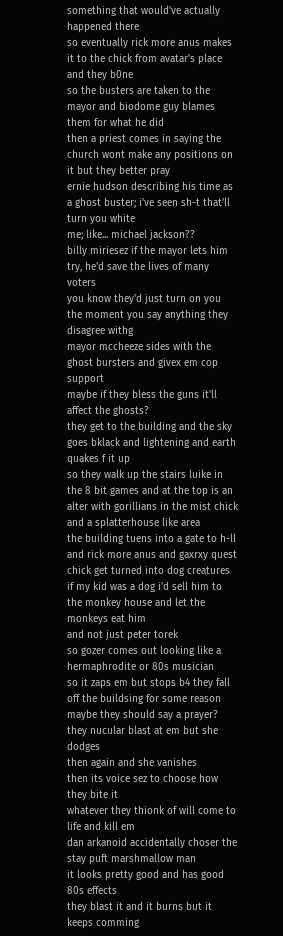something that would've actually happened there
so eventually rick more anus makes it to the chick from avatar's place and they b0ne
so the busters are taken to the mayor and biodome guy blames them for what he did
then a priest comes in saying the church wont make any positions on it but they better pray
ernie hudson describing his time as a ghost buster; i've seen sh-t that'll turn you white
me; like... michael jackson??
billy miriesez if the mayor lets him try, he'd save the lives of many voters
you know they'd just turn on you the moment you say anything they disagree withg
mayor mccheeze sides with the ghost bursters and givex em cop support
maybe if they bless the guns it'll affect the ghosts?
they get to the building and the sky goes bklack and lightening and earth quakes f it up
so they walk up the stairs luike in the 8 bit games and at the top is an alter with gorillians in the mist chick and a splatterhouse like area
the building tuens into a gate to h-ll and rick more anus and gaxrxy quest chick get turned into dog creatures
if my kid was a dog i'd sell him to the monkey house and let the monkeys eat him
and not just peter torek
so gozer comes out looking like a hermaphrodite or 80s musician
so it zaps em but stops b4 they fall off the buildsing for some reason
maybe they should say a prayer?
they nucular blast at em but she dodges
then again and she vanishes
then its voice sez to choose how they bite it
whatever they thionk of will come to life and kill em
dan arkanoid accidentally choser the stay puft marshmallow man
it looks pretty good and has good 80s effects
they blast it and it burns but it keeps comming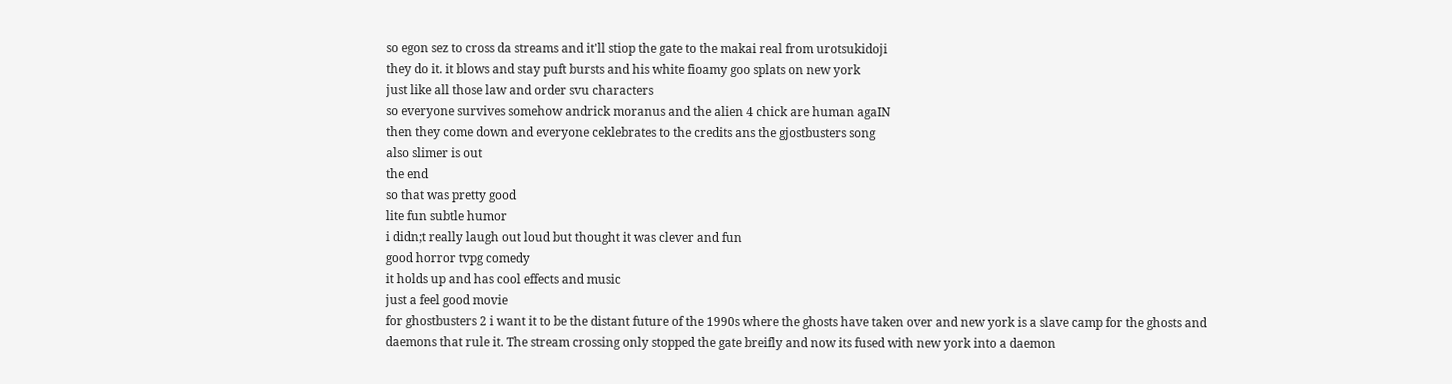so egon sez to cross da streams and it'll stiop the gate to the makai real from urotsukidoji
they do it. it blows and stay puft bursts and his white fioamy goo splats on new york
just like all those law and order svu characters
so everyone survives somehow andrick moranus and the alien 4 chick are human agaIN
then they come down and everyone ceklebrates to the credits ans the gjostbusters song
also slimer is out
the end
so that was pretty good
lite fun subtle humor
i didn;t really laugh out loud but thought it was clever and fun
good horror tvpg comedy
it holds up and has cool effects and music
just a feel good movie
for ghostbusters 2 i want it to be the distant future of the 1990s where the ghosts have taken over and new york is a slave camp for the ghosts and daemons that rule it. The stream crossing only stopped the gate breifly and now its fused with new york into a daemon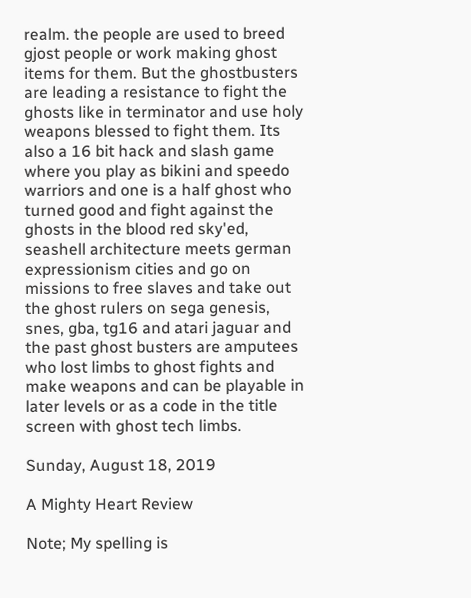realm. the people are used to breed gjost people or work making ghost items for them. But the ghostbusters are leading a resistance to fight the ghosts like in terminator and use holy weapons blessed to fight them. Its also a 16 bit hack and slash game where you play as bikini and speedo warriors and one is a half ghost who turned good and fight against the ghosts in the blood red sky'ed, seashell architecture meets german expressionism cities and go on missions to free slaves and take out the ghost rulers on sega genesis, snes, gba, tg16 and atari jaguar and the past ghost busters are amputees who lost limbs to ghost fights and make weapons and can be playable in later levels or as a code in the title screen with ghost tech limbs.

Sunday, August 18, 2019

A Mighty Heart Review

Note; My spelling is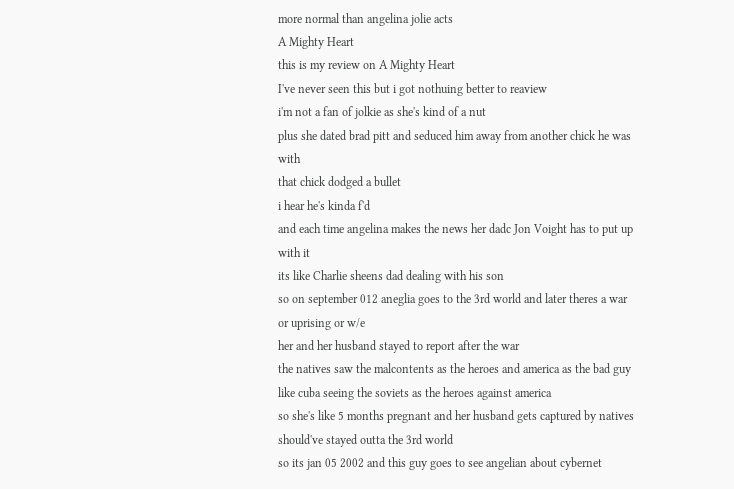more normal than angelina jolie acts
A Mighty Heart
this is my review on A Mighty Heart
I've never seen this but i got nothuing better to reaview
i'm not a fan of jolkie as she's kind of a nut
plus she dated brad pitt and seduced him away from another chick he was with
that chick dodged a bullet
i hear he's kinda f'd
and each time angelina makes the news her dadc Jon Voight has to put up with it
its like Charlie sheens dad dealing with his son
so on september 012 aneglia goes to the 3rd world and later theres a war or uprising or w/e
her and her husband stayed to report after the war
the natives saw the malcontents as the heroes and america as the bad guy
like cuba seeing the soviets as the heroes against america
so she's like 5 months pregnant and her husband gets captured by natives
should've stayed outta the 3rd world
so its jan 05 2002 and this guy goes to see angelian about cybernet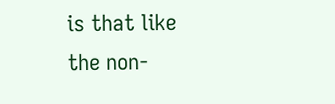is that like the non-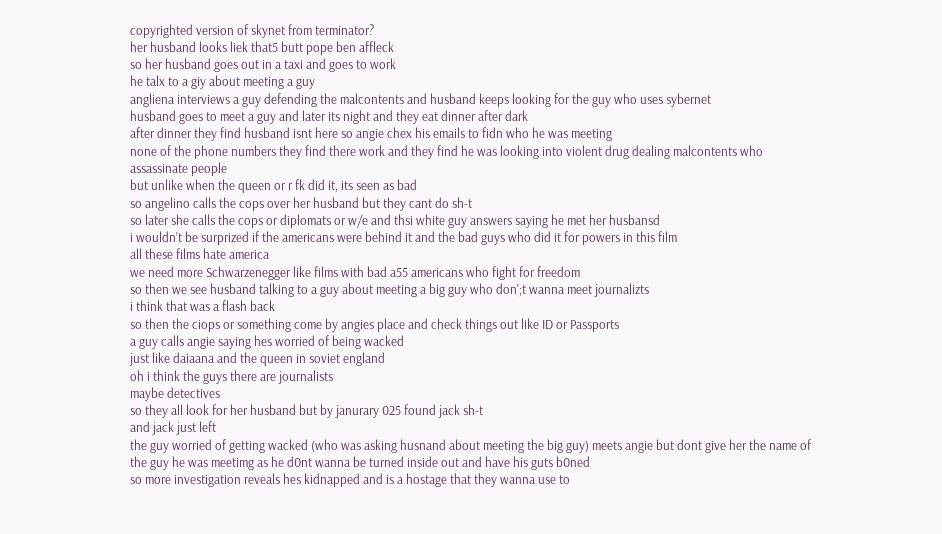copyrighted version of skynet from terminator?
her husband looks liek that5 butt pope ben affleck
so her husband goes out in a taxi and goes to work
he talx to a giy about meeting a guy
angliena interviews a guy defending the malcontents and husband keeps looking for the guy who uses sybernet
husband goes to meet a guy and later its night and they eat dinner after dark
after dinner they find husband isnt here so angie chex his emails to fidn who he was meeting
none of the phone numbers they find there work and they find he was looking into violent drug dealing malcontents who assassinate people
but unlike when the queen or r fk did it, its seen as bad
so angelino calls the cops over her husband but they cant do sh-t
so later she calls the cops or diplomats or w/e and thsi white guy answers saying he met her husbansd
i wouldn't be surprized if the americans were behind it and the bad guys who did it for powers in this film
all these films hate america
we need more Schwarzenegger like films with bad a55 americans who fight for freedom
so then we see husband talking to a guy about meeting a big guy who don';t wanna meet journalizts
i think that was a flash back
so then the ciops or something come by angies place and check things out like ID or Passports
a guy calls angie saying hes worried of being wacked
just like daiaana and the queen in soviet england
oh i think the guys there are journalists
maybe detectives
so they all look for her husband but by janurary 025 found jack sh-t
and jack just left
the guy worried of getting wacked (who was asking husnand about meeting the big guy) meets angie but dont give her the name of the guy he was meetimg as he d0nt wanna be turned inside out and have his guts b0ned
so more investigation reveals hes kidnapped and is a hostage that they wanna use to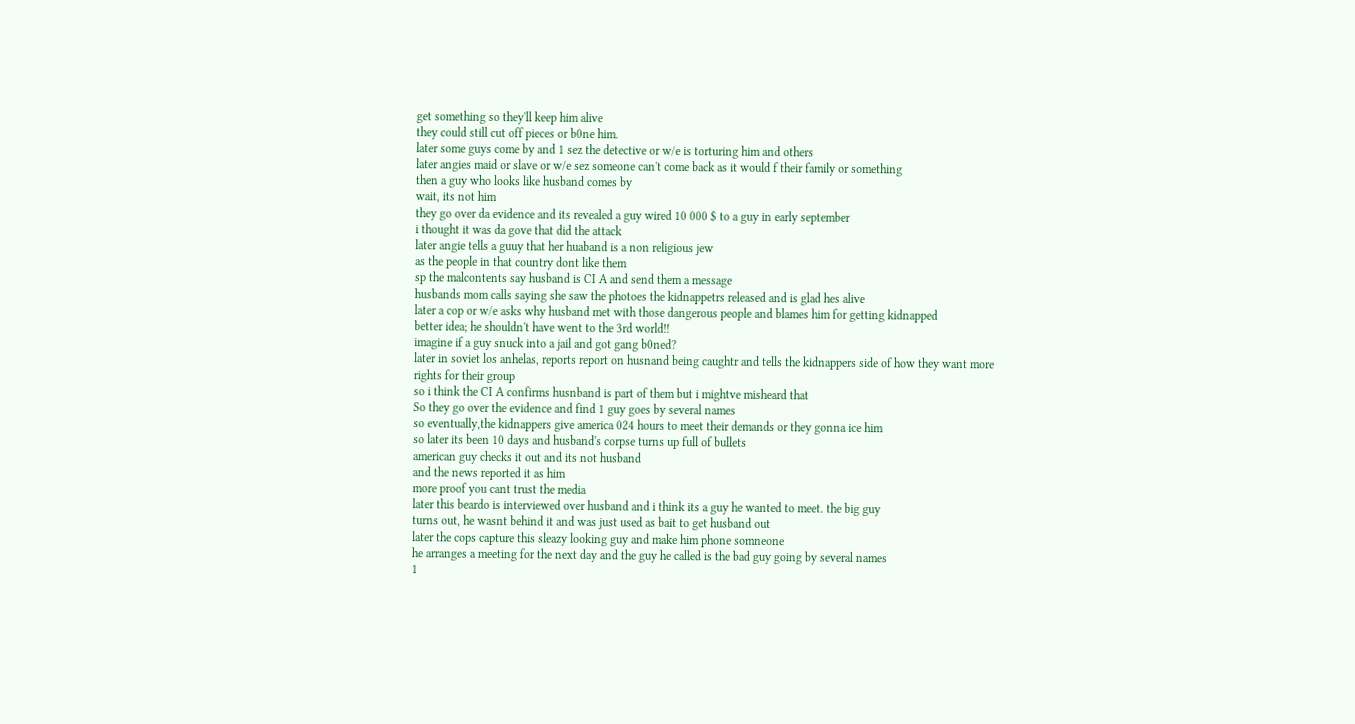get something so they'll keep him alive
they could still cut off pieces or b0ne him.
later some guys come by and 1 sez the detective or w/e is torturing him and others
later angies maid or slave or w/e sez someone can't come back as it would f their family or something
then a guy who looks like husband comes by
wait, its not him
they go over da evidence and its revealed a guy wired 10 000 $ to a guy in early september
i thought it was da gove that did the attack
later angie tells a guuy that her huaband is a non religious jew
as the people in that country dont like them
sp the malcontents say husband is CI A and send them a message
husbands mom calls saying she saw the photoes the kidnappetrs released and is glad hes alive
later a cop or w/e asks why husband met with those dangerous people and blames him for getting kidnapped
better idea; he shouldn't have went to the 3rd world!!
imagine if a guy snuck into a jail and got gang b0ned?
later in soviet los anhelas, reports report on husnand being caughtr and tells the kidnappers side of how they want more rights for their group
so i think the CI A confirms husnband is part of them but i mightve misheard that
So they go over the evidence and find 1 guy goes by several names
so eventually,the kidnappers give america 024 hours to meet their demands or they gonna ice him
so later its been 10 days and husband's corpse turns up full of bullets
american guy checks it out and its not husband
and the news reported it as him
more proof you cant trust the media
later this beardo is interviewed over husband and i think its a guy he wanted to meet. the big guy
turns out, he wasnt behind it and was just used as bait to get husband out
later the cops capture this sleazy looking guy and make him phone somneone
he arranges a meeting for the next day and the guy he called is the bad guy going by several names
1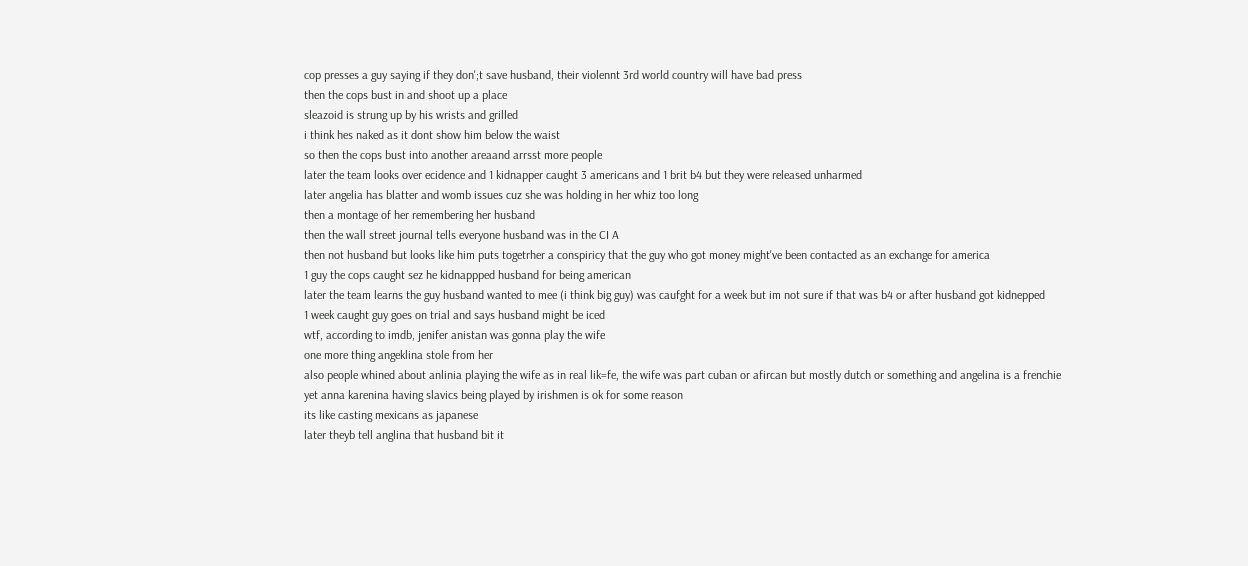cop presses a guy saying if they don';t save husband, their violennt 3rd world country will have bad press
then the cops bust in and shoot up a place
sleazoid is strung up by his wrists and grilled
i think hes naked as it dont show him below the waist
so then the cops bust into another areaand arrsst more people
later the team looks over ecidence and 1 kidnapper caught 3 americans and 1 brit b4 but they were released unharmed
later angelia has blatter and womb issues cuz she was holding in her whiz too long
then a montage of her remembering her husband
then the wall street journal tells everyone husband was in the CI A
then not husband but looks like him puts togetrher a conspiricy that the guy who got money might've been contacted as an exchange for america
1 guy the cops caught sez he kidnappped husband for being american
later the team learns the guy husband wanted to mee (i think big guy) was caufght for a week but im not sure if that was b4 or after husband got kidnepped
1 week caught guy goes on trial and says husband might be iced
wtf, according to imdb, jenifer anistan was gonna play the wife
one more thing angeklina stole from her
also people whined about anlinia playing the wife as in real lik=fe, the wife was part cuban or afircan but mostly dutch or something and angelina is a frenchie
yet anna karenina having slavics being played by irishmen is ok for some reason
its like casting mexicans as japanese
later theyb tell anglina that husband bit it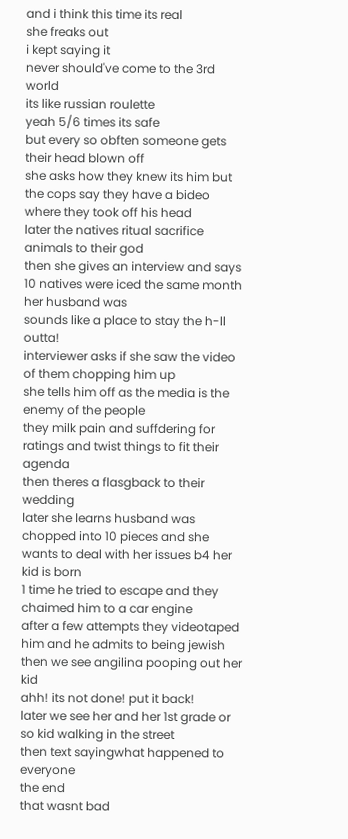and i think this time its real
she freaks out
i kept saying it
never should've come to the 3rd world
its like russian roulette
yeah 5/6 times its safe
but every so obften someone gets their head blown off
she asks how they knew its him but the cops say they have a bideo where they took off his head
later the natives ritual sacrifice animals to their god
then she gives an interview and says 10 natives were iced the same month her husband was
sounds like a place to stay the h-ll outta!
interviewer asks if she saw the video of them chopping him up
she tells him off as the media is the enemy of the people
they milk pain and suffdering for ratings and twist things to fit their agenda
then theres a flasgback to their wedding
later she learns husband was chopped into 10 pieces and she wants to deal with her issues b4 her kid is born
1 time he tried to escape and they chaimed him to a car engine
after a few attempts they videotaped him and he admits to being jewish
then we see angilina pooping out her kid
ahh! its not done! put it back!
later we see her and her 1st grade or so kid walking in the street
then text sayingwhat happened to everyone
the end
that wasnt bad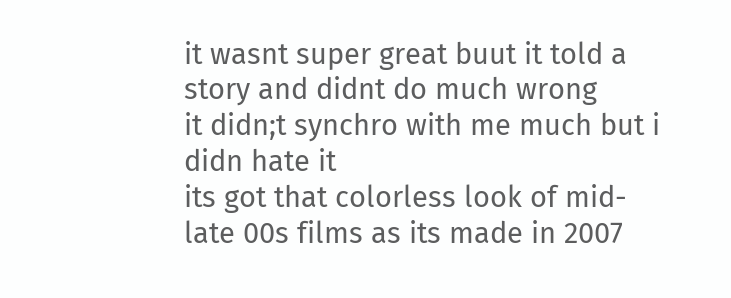it wasnt super great buut it told a story and didnt do much wrong
it didn;t synchro with me much but i didn hate it
its got that colorless look of mid-late 00s films as its made in 2007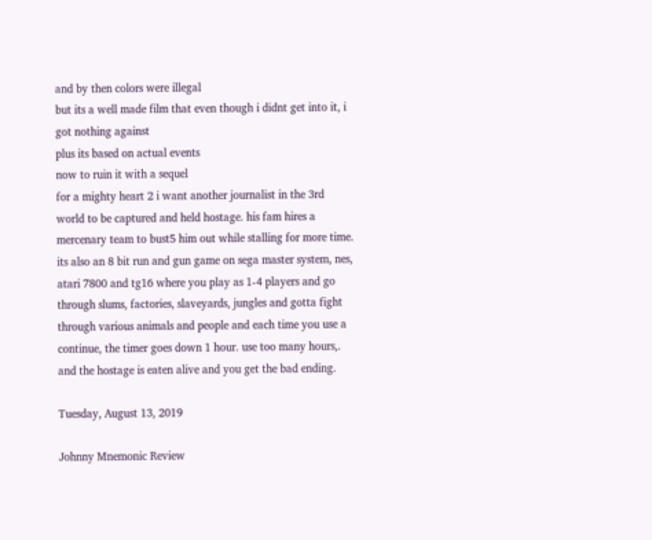and by then colors were illegal
but its a well made film that even though i didnt get into it, i got nothing against
plus its based on actual events
now to ruin it with a sequel
for a mighty heart 2 i want another journalist in the 3rd world to be captured and held hostage. his fam hires a mercenary team to bust5 him out while stalling for more time. its also an 8 bit run and gun game on sega master system, nes, atari 7800 and tg16 where you play as 1-4 players and go through slums, factories, slaveyards, jungles and gotta fight through various animals and people and each time you use a continue, the timer goes down 1 hour. use too many hours,. and the hostage is eaten alive and you get the bad ending.

Tuesday, August 13, 2019

Johnny Mnemonic Review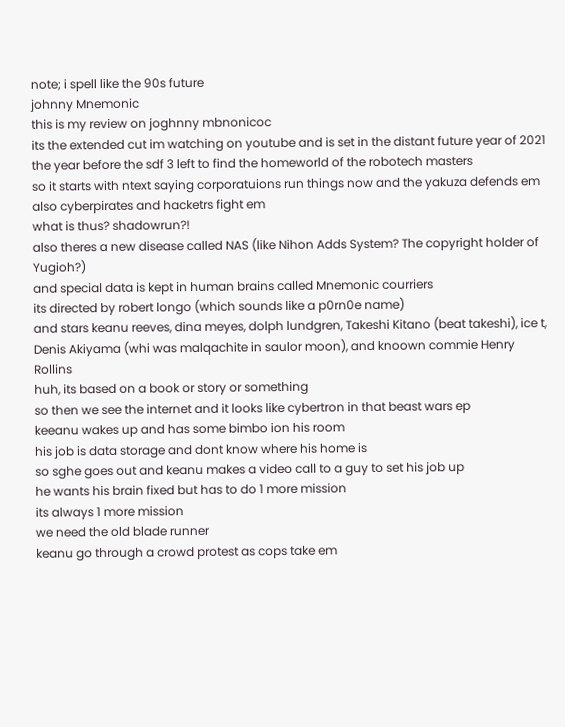note; i spell like the 90s future
johnny Mnemonic
this is my review on joghnny mbnonicoc
its the extended cut im watching on youtube and is set in the distant future year of 2021
the year before the sdf 3 left to find the homeworld of the robotech masters
so it starts with ntext saying corporatuions run things now and the yakuza defends em
also cyberpirates and hacketrs fight em
what is thus? shadowrun?!
also theres a new disease called NAS (like Nihon Adds System? The copyright holder of Yugioh?)
and special data is kept in human brains called Mnemonic courriers
its directed by robert longo (which sounds like a p0rn0e name)
and stars keanu reeves, dina meyes, dolph lundgren, Takeshi Kitano (beat takeshi), ice t, Denis Akiyama (whi was malqachite in saulor moon), and knoown commie Henry Rollins
huh, its based on a book or story or something
so then we see the internet and it looks like cybertron in that beast wars ep
keeanu wakes up and has some bimbo ion his room
his job is data storage and dont know where his home is
so sghe goes out and keanu makes a video call to a guy to set his job up
he wants his brain fixed but has to do 1 more mission
its always 1 more mission
we need the old blade runner
keanu go through a crowd protest as cops take em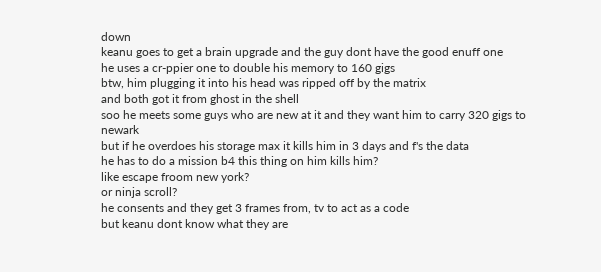down
keanu goes to get a brain upgrade and the guy dont have the good enuff one
he uses a cr-ppier one to double his memory to 160 gigs
btw, him plugging it into his head was ripped off by the matrix
and both got it from ghost in the shell
soo he meets some guys who are new at it and they want him to carry 320 gigs to newark
but if he overdoes his storage max it kills him in 3 days and f's the data
he has to do a mission b4 this thing on him kills him?
like escape froom new york?
or ninja scroll?
he consents and they get 3 frames from, tv to act as a code
but keanu dont know what they are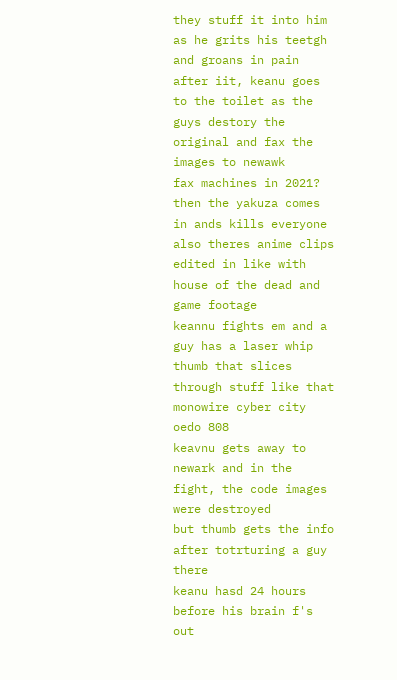they stuff it into him as he grits his teetgh and groans in pain
after iit, keanu goes to the toilet as the guys destory the original and fax the images to newawk
fax machines in 2021?
then the yakuza comes in ands kills everyone
also theres anime clips edited in like with house of the dead and game footage
keannu fights em and a guy has a laser whip thumb that slices through stuff like that monowire cyber city oedo 808
keavnu gets away to newark and in the fight, the code images were destroyed
but thumb gets the info after totrturing a guy there
keanu hasd 24 hours before his brain f's out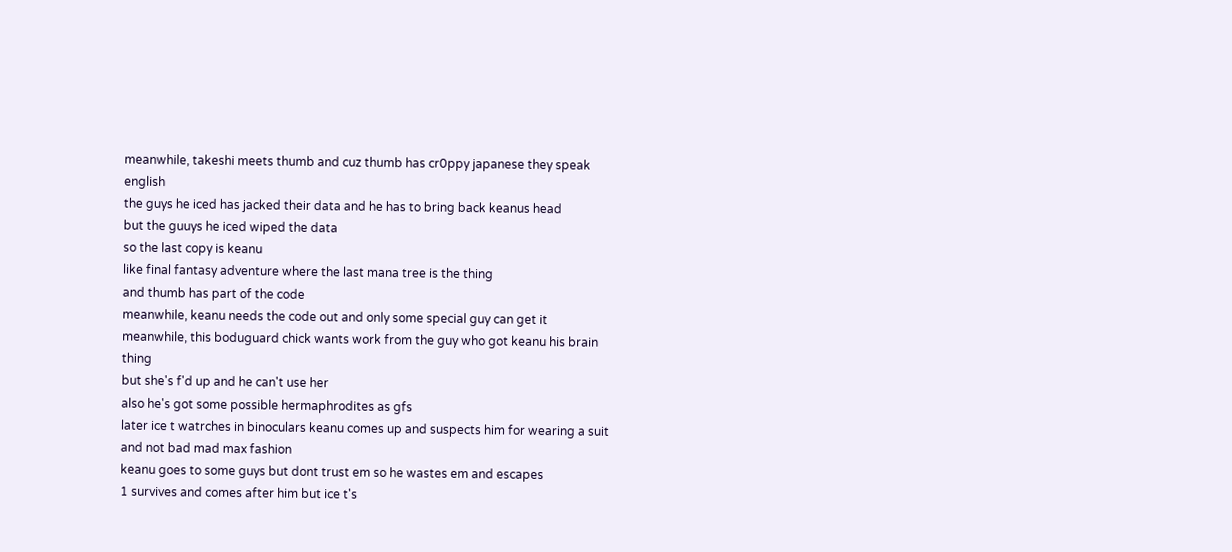meanwhile, takeshi meets thumb and cuz thumb has cr0ppy japanese they speak english
the guys he iced has jacked their data and he has to bring back keanus head
but the guuys he iced wiped the data
so the last copy is keanu
like final fantasy adventure where the last mana tree is the thing
and thumb has part of the code
meanwhile, keanu needs the code out and only some special guy can get it
meanwhile, this boduguard chick wants work from the guy who got keanu his brain thing
but she's f'd up and he can't use her
also he's got some possible hermaphrodites as gfs
later ice t watrches in binoculars keanu comes up and suspects him for wearing a suit and not bad mad max fashion
keanu goes to some guys but dont trust em so he wastes em and escapes
1 survives and comes after him but ice t's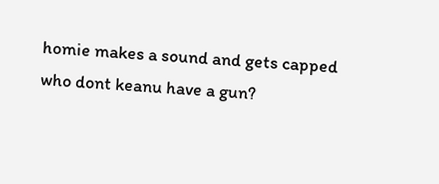homie makes a sound and gets capped
who dont keanu have a gun?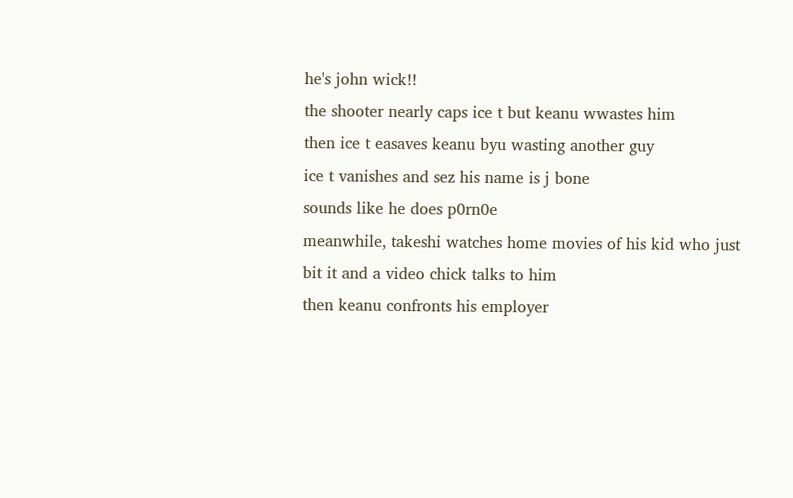he's john wick!!
the shooter nearly caps ice t but keanu wwastes him
then ice t easaves keanu byu wasting another guy
ice t vanishes and sez his name is j bone
sounds like he does p0rn0e
meanwhile, takeshi watches home movies of his kid who just bit it and a video chick talks to him
then keanu confronts his employer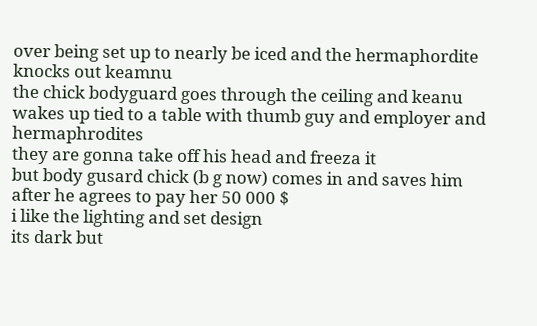over being set up to nearly be iced and the hermaphordite knocks out keamnu
the chick bodyguard goes through the ceiling and keanu wakes up tied to a table with thumb guy and employer and hermaphrodites
they are gonna take off his head and freeza it
but body gusard chick (b g now) comes in and saves him after he agrees to pay her 50 000 $
i like the lighting and set design
its dark but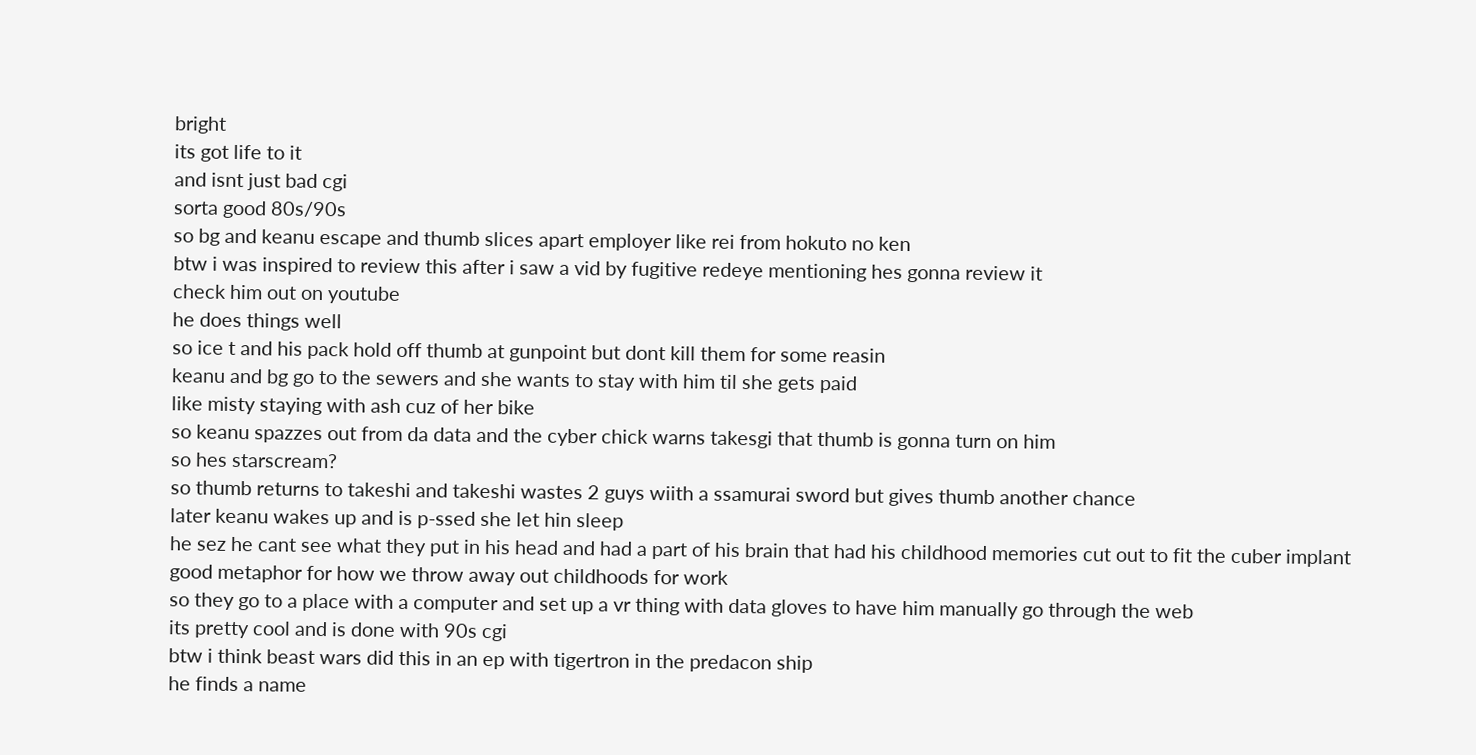bright
its got life to it
and isnt just bad cgi
sorta good 80s/90s
so bg and keanu escape and thumb slices apart employer like rei from hokuto no ken
btw i was inspired to review this after i saw a vid by fugitive redeye mentioning hes gonna review it
check him out on youtube
he does things well
so ice t and his pack hold off thumb at gunpoint but dont kill them for some reasin
keanu and bg go to the sewers and she wants to stay with him til she gets paid
like misty staying with ash cuz of her bike
so keanu spazzes out from da data and the cyber chick warns takesgi that thumb is gonna turn on him
so hes starscream?
so thumb returns to takeshi and takeshi wastes 2 guys wiith a ssamurai sword but gives thumb another chance
later keanu wakes up and is p-ssed she let hin sleep
he sez he cant see what they put in his head and had a part of his brain that had his childhood memories cut out to fit the cuber implant
good metaphor for how we throw away out childhoods for work
so they go to a place with a computer and set up a vr thing with data gloves to have him manually go through the web
its pretty cool and is done with 90s cgi
btw i think beast wars did this in an ep with tigertron in the predacon ship
he finds a name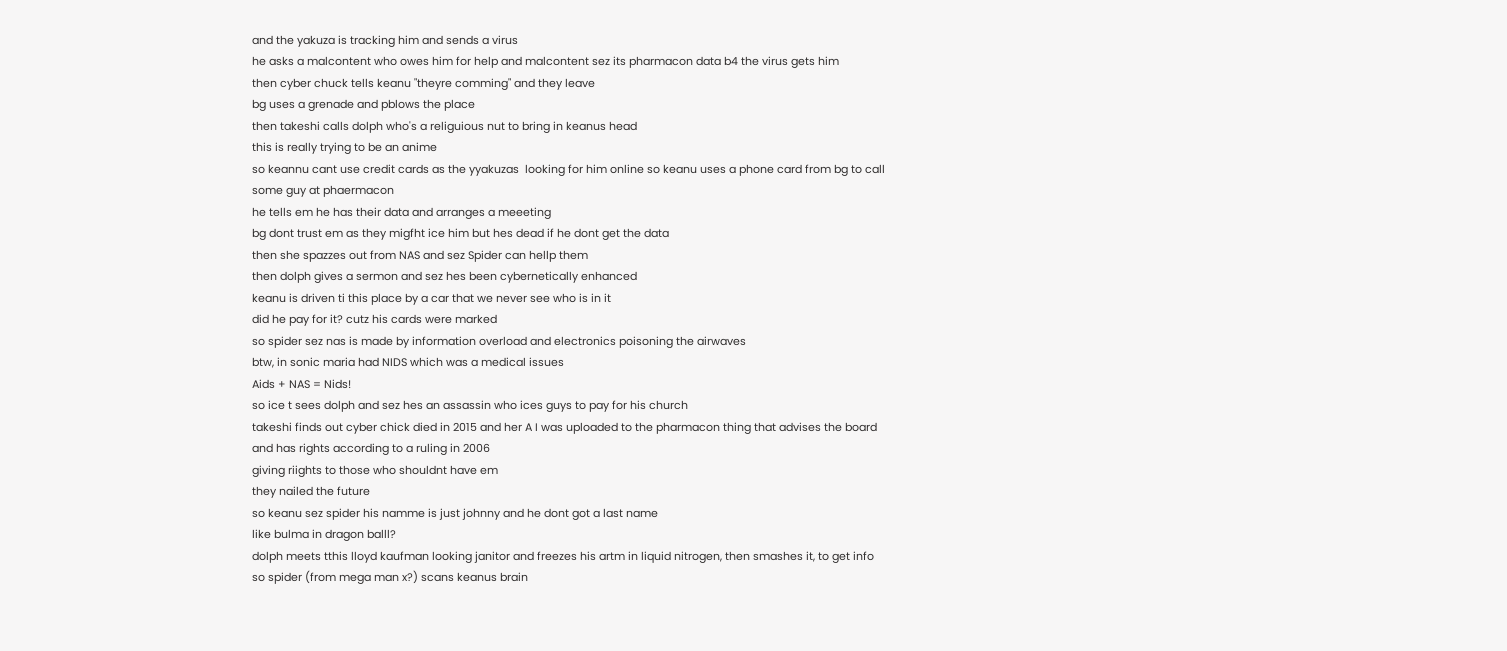and the yakuza is tracking him and sends a virus
he asks a malcontent who owes him for help and malcontent sez its pharmacon data b4 the virus gets him
then cyber chuck tells keanu "theyre comming" and they leave
bg uses a grenade and pblows the place
then takeshi calls dolph who's a religuious nut to bring in keanus head
this is really trying to be an anime
so keannu cant use credit cards as the yyakuzas  looking for him online so keanu uses a phone card from bg to call some guy at phaermacon
he tells em he has their data and arranges a meeeting
bg dont trust em as they migfht ice him but hes dead if he dont get the data
then she spazzes out from NAS and sez Spider can hellp them
then dolph gives a sermon and sez hes been cybernetically enhanced
keanu is driven ti this place by a car that we never see who is in it
did he pay for it? cutz his cards were marked
so spider sez nas is made by information overload and electronics poisoning the airwaves
btw, in sonic maria had NIDS which was a medical issues
Aids + NAS = Nids!
so ice t sees dolph and sez hes an assassin who ices guys to pay for his church
takeshi finds out cyber chick died in 2015 and her A I was uploaded to the pharmacon thing that advises the board
and has rights according to a ruling in 2006
giving riights to those who shouldnt have em
they nailed the future
so keanu sez spider his namme is just johnny and he dont got a last name
like bulma in dragon balll?
dolph meets tthis lloyd kaufman looking janitor and freezes his artm in liquid nitrogen, then smashes it, to get info
so spider (from mega man x?) scans keanus brain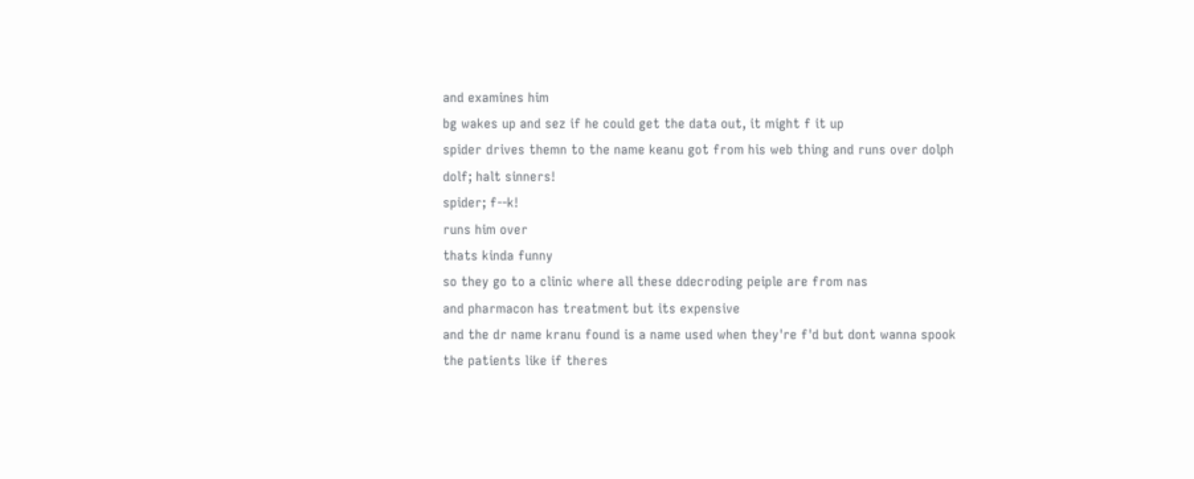and examines him
bg wakes up and sez if he could get the data out, it might f it up
spider drives themn to the name keanu got from his web thing and runs over dolph
dolf; halt sinners!
spider; f--k!
runs him over
thats kinda funny
so they go to a clinic where all these ddecroding peiple are from nas
and pharmacon has treatment but its expensive
and the dr name kranu found is a name used when they're f'd but dont wanna spook the patients like if theres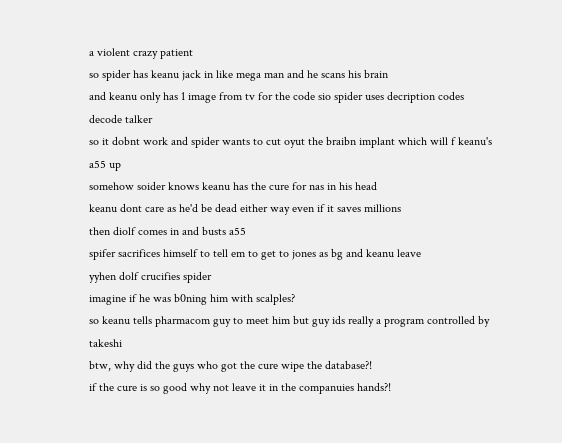a violent crazy patient
so spider has keanu jack in like mega man and he scans his brain
and keanu only has 1 image from tv for the code sio spider uses decription codes
decode talker
so it dobnt work and spider wants to cut oyut the braibn implant which will f keanu's a55 up
somehow soider knows keanu has the cure for nas in his head
keanu dont care as he'd be dead either way even if it saves millions
then diolf comes in and busts a55
spifer sacrifices himself to tell em to get to jones as bg and keanu leave
yyhen dolf crucifies spider
imagine if he was b0ning him with scalples?
so keanu tells pharmacom guy to meet him but guy ids really a program controlled by takeshi
btw, why did the guys who got the cure wipe the database?!
if the cure is so good why not leave it in the companuies hands?!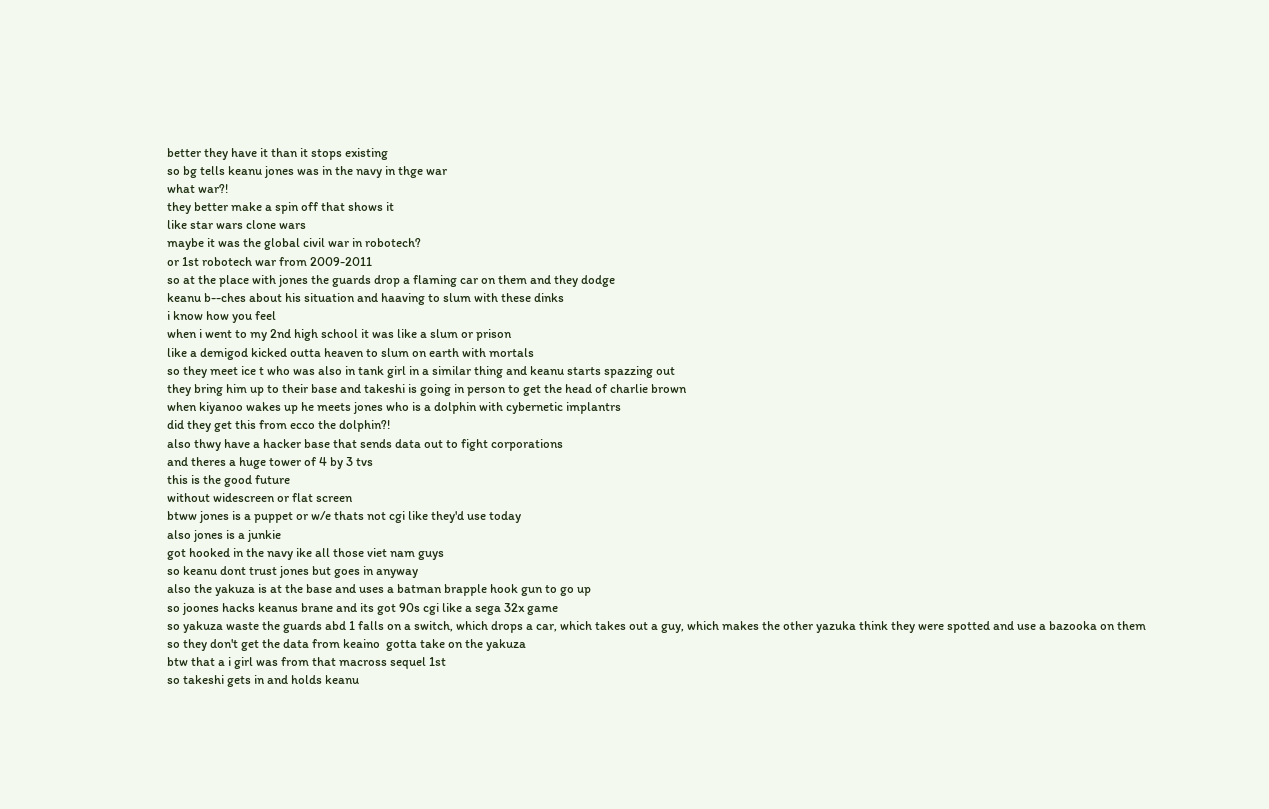better they have it than it stops existing
so bg tells keanu jones was in the navy in thge war
what war?!
they better make a spin off that shows it
like star wars clone wars
maybe it was the global civil war in robotech?
or 1st robotech war from 2009-2011
so at the place with jones the guards drop a flaming car on them and they dodge
keanu b--ches about his situation and haaving to slum with these dinks
i know how you feel
when i went to my 2nd high school it was like a slum or prison
like a demigod kicked outta heaven to slum on earth with mortals
so they meet ice t who was also in tank girl in a similar thing and keanu starts spazzing out
they bring him up to their base and takeshi is going in person to get the head of charlie brown
when kiyanoo wakes up he meets jones who is a dolphin with cybernetic implantrs
did they get this from ecco the dolphin?!
also thwy have a hacker base that sends data out to fight corporations
and theres a huge tower of 4 by 3 tvs
this is the good future
without widescreen or flat screen
btww jones is a puppet or w/e thats not cgi like they'd use today
also jones is a junkie
got hooked in the navy ike all those viet nam guys
so keanu dont trust jones but goes in anyway
also the yakuza is at the base and uses a batman brapple hook gun to go up
so joones hacks keanus brane and its got 90s cgi like a sega 32x game
so yakuza waste the guards abd 1 falls on a switch, which drops a car, which takes out a guy, which makes the other yazuka think they were spotted and use a bazooka on them
so they don't get the data from keaino  gotta take on the yakuza
btw that a i girl was from that macross sequel 1st
so takeshi gets in and holds keanu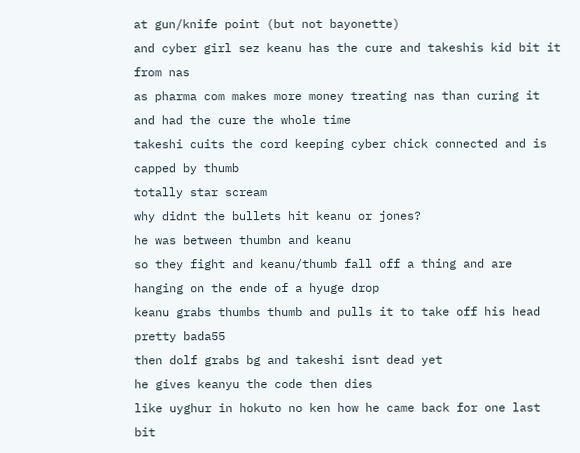at gun/knife point (but not bayonette)
and cyber girl sez keanu has the cure and takeshis kid bit it from nas
as pharma com makes more money treating nas than curing it
and had the cure the whole time
takeshi cuits the cord keeping cyber chick connected and is capped by thumb
totally star scream
why didnt the bullets hit keanu or jones?
he was between thumbn and keanu
so they fight and keanu/thumb fall off a thing and are hanging on the ende of a hyuge drop
keanu grabs thumbs thumb and pulls it to take off his head
pretty bada55
then dolf grabs bg and takeshi isnt dead yet
he gives keanyu the code then dies
like uyghur in hokuto no ken how he came back for one last bit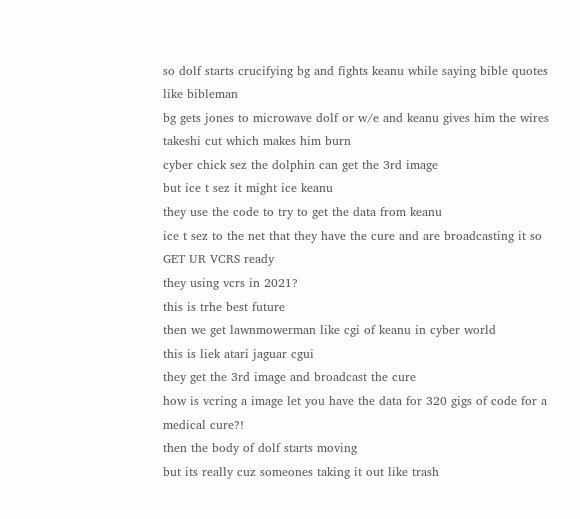so dolf starts crucifying bg and fights keanu while saying bible quotes like bibleman
bg gets jones to microwave dolf or w/e and keanu gives him the wires takeshi cut which makes him burn
cyber chick sez the dolphin can get the 3rd image
but ice t sez it might ice keanu
they use the code to try to get the data from keanu
ice t sez to the net that they have the cure and are broadcasting it so GET UR VCRS ready
they using vcrs in 2021?
this is trhe best future
then we get lawnmowerman like cgi of keanu in cyber world
this is liek atari jaguar cgui
they get the 3rd image and broadcast the cure
how is vcring a image let you have the data for 320 gigs of code for a medical cure?!
then the body of dolf starts moving
but its really cuz someones taking it out like trash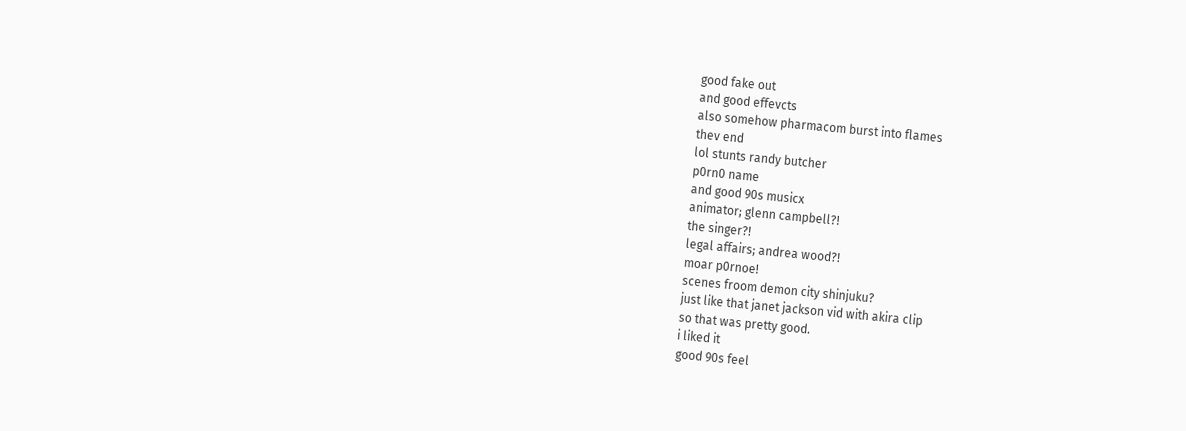good fake out
and good effevcts
also somehow pharmacom burst into flames
thev end
lol stunts randy butcher
p0rn0 name
and good 90s musicx
animator; glenn campbell?!
the singer?!
legal affairs; andrea wood?!
moar p0rnoe!
scenes froom demon city shinjuku?
just like that janet jackson vid with akira clip
so that was pretty good.
i liked it
good 90s feel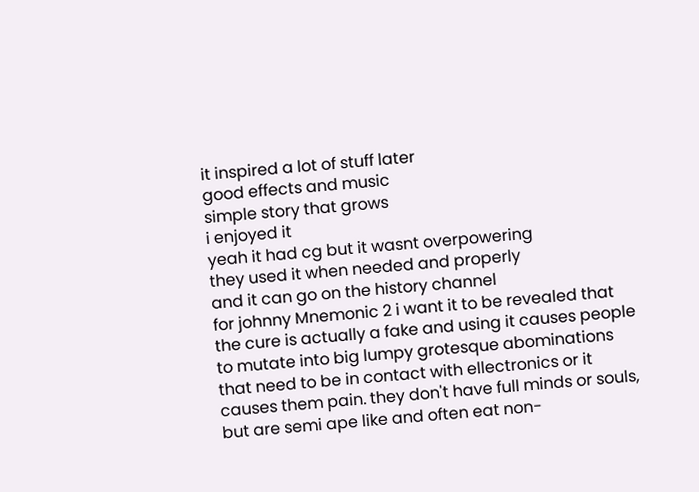it inspired a lot of stuff later
good effects and music
simple story that grows
i enjoyed it
yeah it had cg but it wasnt overpowering
they used it when needed and properly
and it can go on the history channel
for johnny Mnemonic 2 i want it to be revealed that the cure is actually a fake and using it causes people to mutate into big lumpy grotesque abominations that need to be in contact with ellectronics or it causes them pain. they don't have full minds or souls, but are semi ape like and often eat non-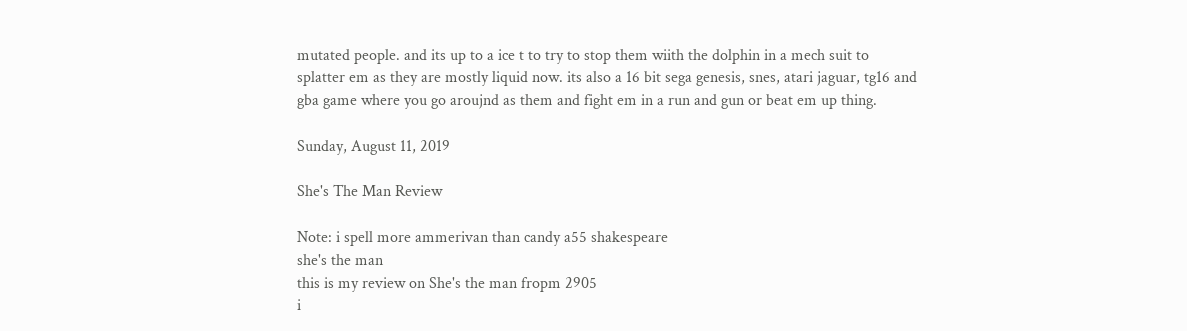mutated people. and its up to a ice t to try to stop them wiith the dolphin in a mech suit to splatter em as they are mostly liquid now. its also a 16 bit sega genesis, snes, atari jaguar, tg16 and gba game where you go aroujnd as them and fight em in a run and gun or beat em up thing.

Sunday, August 11, 2019

She's The Man Review

Note: i spell more ammerivan than candy a55 shakespeare
she's the man
this is my review on She's the man fropm 2905
i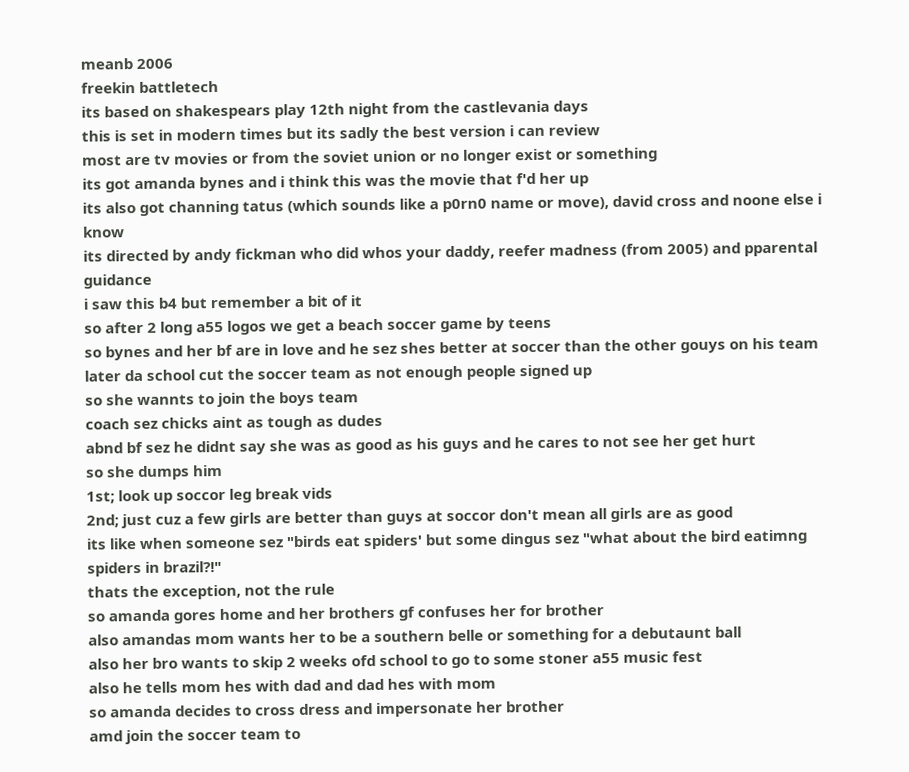meanb 2006
freekin battletech
its based on shakespears play 12th night from the castlevania days
this is set in modern times but its sadly the best version i can review
most are tv movies or from the soviet union or no longer exist or something
its got amanda bynes and i think this was the movie that f'd her up
its also got channing tatus (which sounds like a p0rn0 name or move), david cross and noone else i know
its directed by andy fickman who did whos your daddy, reefer madness (from 2005) and pparental guidance
i saw this b4 but remember a bit of it
so after 2 long a55 logos we get a beach soccer game by teens
so bynes and her bf are in love and he sez shes better at soccer than the other gouys on his team
later da school cut the soccer team as not enough people signed up
so she wannts to join the boys team
coach sez chicks aint as tough as dudes
abnd bf sez he didnt say she was as good as his guys and he cares to not see her get hurt
so she dumps him
1st; look up soccor leg break vids
2nd; just cuz a few girls are better than guys at soccor don't mean all girls are as good
its like when someone sez "birds eat spiders' but some dingus sez "what about the bird eatimng spiders in brazil?!"
thats the exception, not the rule
so amanda gores home and her brothers gf confuses her for brother
also amandas mom wants her to be a southern belle or something for a debutaunt ball
also her bro wants to skip 2 weeks ofd school to go to some stoner a55 music fest
also he tells mom hes with dad and dad hes with mom
so amanda decides to cross dress and impersonate her brother
amd join the soccer team to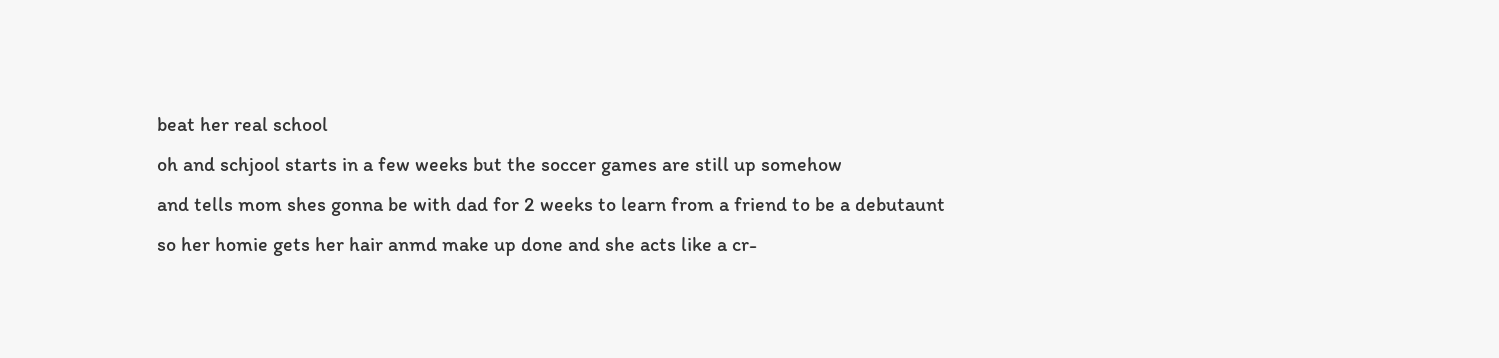beat her real school
oh and schjool starts in a few weeks but the soccer games are still up somehow
and tells mom shes gonna be with dad for 2 weeks to learn from a friend to be a debutaunt
so her homie gets her hair anmd make up done and she acts like a cr-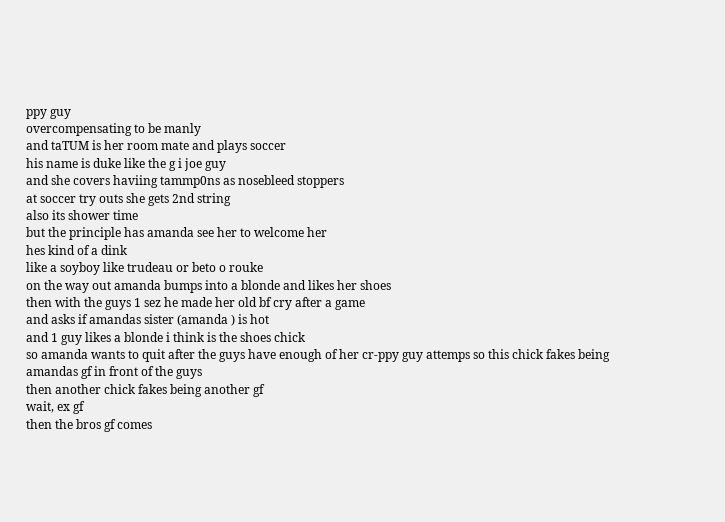ppy guy
overcompensating to be manly
and taTUM is her room mate and plays soccer
his name is duke like the g i joe guy
and she covers haviing tammp0ns as nosebleed stoppers
at soccer try outs she gets 2nd string
also its shower time
but the principle has amanda see her to welcome her
hes kind of a dink
like a soyboy like trudeau or beto o rouke
on the way out amanda bumps into a blonde and likes her shoes
then with the guys 1 sez he made her old bf cry after a game
and asks if amandas sister (amanda ) is hot
and 1 guy likes a blonde i think is the shoes chick
so amanda wants to quit after the guys have enough of her cr-ppy guy attemps so this chick fakes being amandas gf in front of the guys
then another chick fakes being another gf
wait, ex gf
then the bros gf comes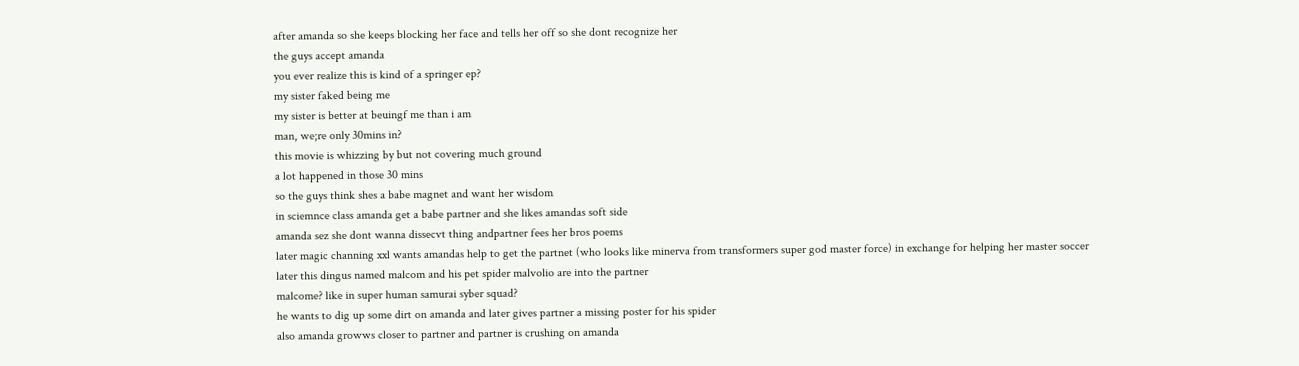after amanda so she keeps blocking her face and tells her off so she dont recognize her
the guys accept amanda
you ever realize this is kind of a springer ep?
my sister faked being me
my sister is better at beuingf me than i am
man, we;re only 30mins in?
this movie is whizzing by but not covering much ground
a lot happened in those 30 mins
so the guys think shes a babe magnet and want her wisdom
in sciemnce class amanda get a babe partner and she likes amandas soft side
amanda sez she dont wanna dissecvt thing andpartner fees her bros poems
later magic channing xxl wants amandas help to get the partnet (who looks like minerva from transformers super god master force) in exchange for helping her master soccer
later this dingus named malcom and his pet spider malvolio are into the partner
malcome? like in super human samurai syber squad?
he wants to dig up some dirt on amanda and later gives partner a missing poster for his spider
also amanda growws closer to partner and partner is crushing on amanda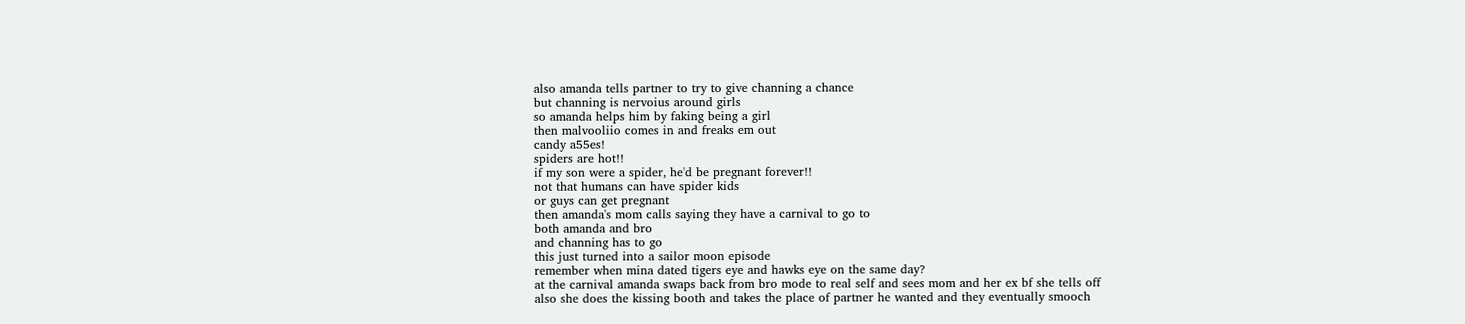also amanda tells partner to try to give channing a chance
but channing is nervoius around girls
so amanda helps him by faking being a girl
then malvooliio comes in and freaks em out
candy a55es!
spiders are hot!!
if my son were a spider, he'd be pregnant forever!!
not that humans can have spider kids
or guys can get pregnant
then amanda's mom calls saying they have a carnival to go to
both amanda and bro
and channing has to go
this just turned into a sailor moon episode
remember when mina dated tigers eye and hawks eye on the same day?
at the carnival amanda swaps back from bro mode to real self and sees mom and her ex bf she tells off
also she does the kissing booth and takes the place of partner he wanted and they eventually smooch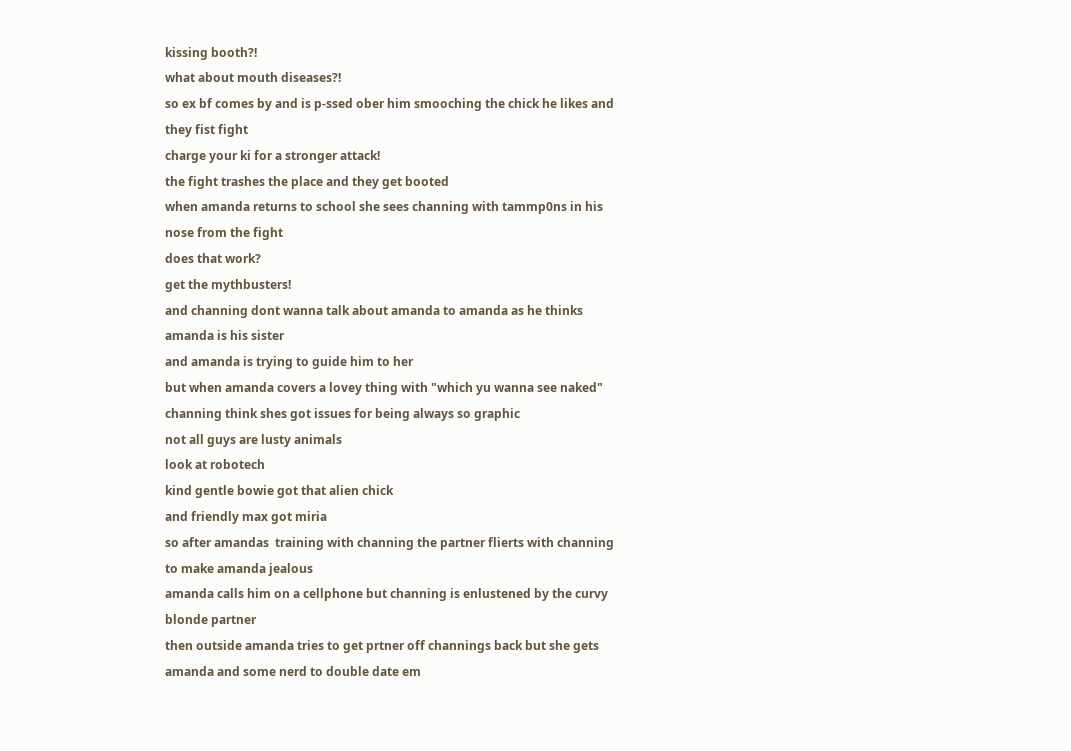kissing booth?!
what about mouth diseases?!
so ex bf comes by and is p-ssed ober him smooching the chick he likes and they fist fight
charge your ki for a stronger attack!
the fight trashes the place and they get booted
when amanda returns to school she sees channing with tammp0ns in his nose from the fight
does that work?
get the mythbusters!
and channing dont wanna talk about amanda to amanda as he thinks amanda is his sister
and amanda is trying to guide him to her
but when amanda covers a lovey thing with "which yu wanna see naked" channing think shes got issues for being always so graphic
not all guys are lusty animals
look at robotech
kind gentle bowie got that alien chick
and friendly max got miria
so after amandas  training with channing the partner flierts with channing to make amanda jealous
amanda calls him on a cellphone but channing is enlustened by the curvy blonde partner
then outside amanda tries to get prtner off channings back but she gets amanda and some nerd to double date em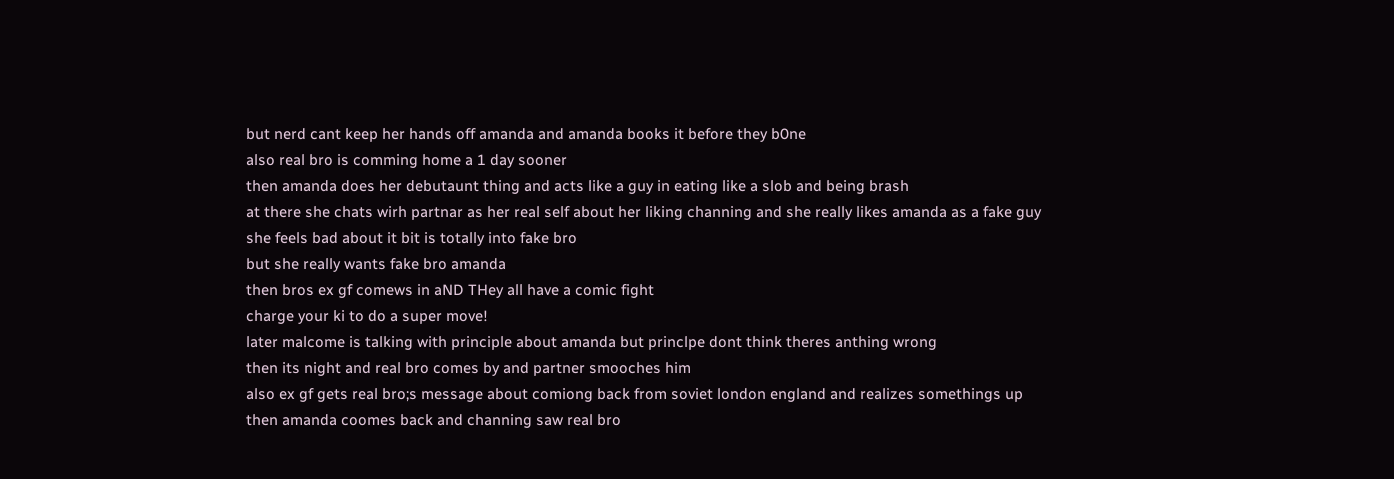but nerd cant keep her hands off amanda and amanda books it before they b0ne
also real bro is comming home a 1 day sooner
then amanda does her debutaunt thing and acts like a guy in eating like a slob and being brash
at there she chats wirh partnar as her real self about her liking channing and she really likes amanda as a fake guy
she feels bad about it bit is totally into fake bro
but she really wants fake bro amanda
then bros ex gf comews in aND THey all have a comic fight
charge your ki to do a super move!
later malcome is talking with principle about amanda but princlpe dont think theres anthing wrong
then its night and real bro comes by and partner smooches him
also ex gf gets real bro;s message about comiong back from soviet london england and realizes somethings up
then amanda coomes back and channing saw real bro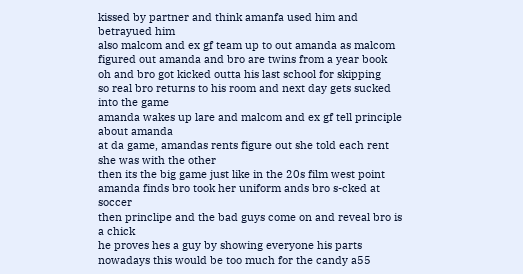kissed by partner and think amanfa used him and betrayued him
also malcom and ex gf team up to out amanda as malcom figured out amanda and bro are twins from a year book
oh and bro got kicked outta his last school for skipping
so real bro returns to his room and next day gets sucked into the game
amanda wakes up lare and malcom and ex gf tell principle about amanda
at da game, amandas rents figure out she told each rent she was with the other
then its the big game just like in the 20s film west point
amanda finds bro took her uniform ands bro s-cked at soccer
then princlipe and the bad guys come on and reveal bro is a chick
he proves hes a guy by showing everyone his parts
nowadays this would be too much for the candy a55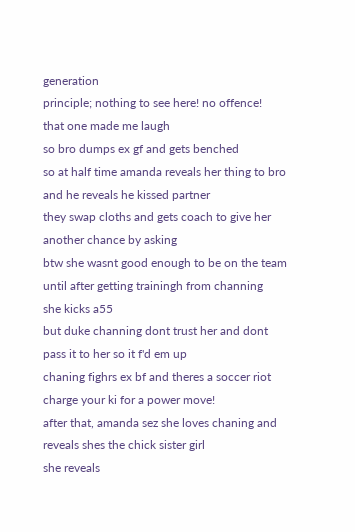generation
principle; nothing to see here! no offence!
that one made me laugh
so bro dumps ex gf and gets benched
so at half time amanda reveals her thing to bro and he reveals he kissed partner
they swap cloths and gets coach to give her another chance by asking
btw she wasnt good enough to be on the team until after getting trainingh from channing
she kicks a55
but duke channing dont trust her and dont pass it to her so it f'd em up
chaning fighrs ex bf and theres a soccer riot
charge your ki for a power move!
after that, amanda sez she loves chaning and reveals shes the chick sister girl
she reveals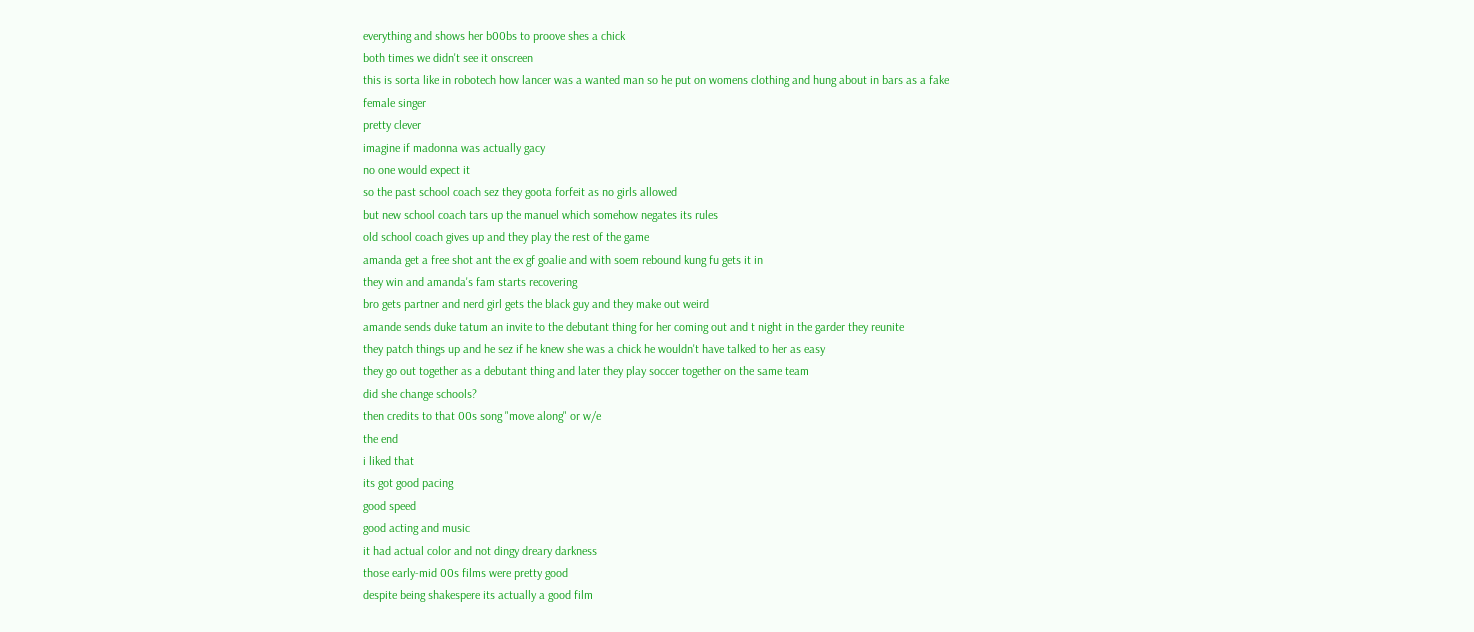everything and shows her b00bs to proove shes a chick
both times we didn't see it onscreen
this is sorta like in robotech how lancer was a wanted man so he put on womens clothing and hung about in bars as a fake female singer
pretty clever
imagine if madonna was actually gacy
no one would expect it
so the past school coach sez they goota forfeit as no girls allowed
but new school coach tars up the manuel which somehow negates its rules
old school coach gives up and they play the rest of the game
amanda get a free shot ant the ex gf goalie and with soem rebound kung fu gets it in
they win and amanda's fam starts recovering
bro gets partner and nerd girl gets the black guy and they make out weird
amande sends duke tatum an invite to the debutant thing for her coming out and t night in the garder they reunite
they patch things up and he sez if he knew she was a chick he wouldn't have talked to her as easy
they go out together as a debutant thing and later they play soccer together on the same team
did she change schools?
then credits to that 00s song "move along" or w/e
the end
i liked that
its got good pacing
good speed
good acting and music
it had actual color and not dingy dreary darkness
those early-mid 00s films were pretty good
despite being shakespere its actually a good film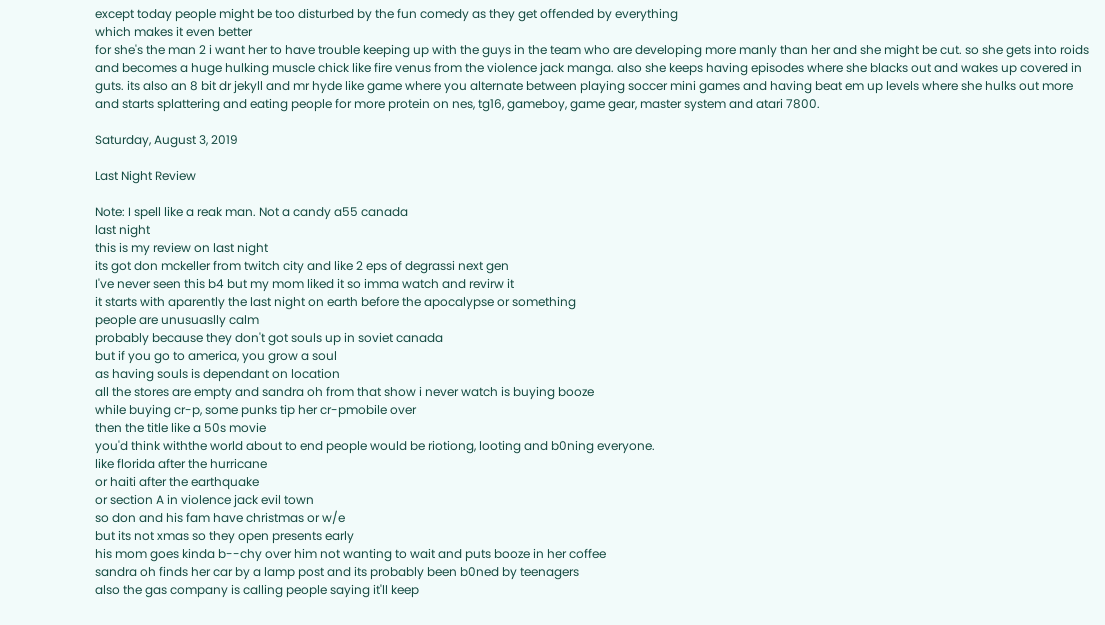except today people might be too disturbed by the fun comedy as they get offended by everything
which makes it even better
for she's the man 2 i want her to have trouble keeping up with the guys in the team who are developing more manly than her and she might be cut. so she gets into roids and becomes a huge hulking muscle chick like fire venus from the violence jack manga. also she keeps having episodes where she blacks out and wakes up covered in guts. its also an 8 bit dr jekyll and mr hyde like game where you alternate between playing soccer mini games and having beat em up levels where she hulks out more and starts splattering and eating people for more protein on nes, tg16, gameboy, game gear, master system and atari 7800.

Saturday, August 3, 2019

Last Night Review

Note: I spell like a reak man. Not a candy a55 canada
last night
this is my review on last night
its got don mckeller from twitch city and like 2 eps of degrassi next gen
I've never seen this b4 but my mom liked it so imma watch and revirw it
it starts with aparently the last night on earth before the apocalypse or something
people are unusuaslly calm
probably because they don't got souls up in soviet canada
but if you go to america, you grow a soul
as having souls is dependant on location
all the stores are empty and sandra oh from that show i never watch is buying booze
while buying cr-p, some punks tip her cr-pmobile over
then the title like a 50s movie
you'd think withthe world about to end people would be riotiong, looting and b0ning everyone.
like florida after the hurricane
or haiti after the earthquake
or section A in violence jack evil town
so don and his fam have christmas or w/e
but its not xmas so they open presents early
his mom goes kinda b--chy over him not wanting to wait and puts booze in her coffee
sandra oh finds her car by a lamp post and its probably been b0ned by teenagers
also the gas company is calling people saying it'll keep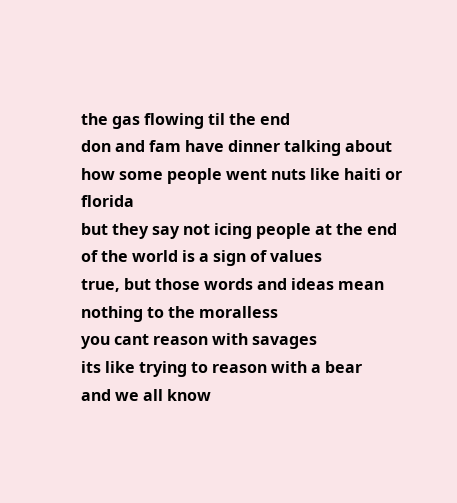the gas flowing til the end
don and fam have dinner talking about how some people went nuts like haiti or florida
but they say not icing people at the end of the world is a sign of values
true, but those words and ideas mean nothing to the moralless
you cant reason with savages
its like trying to reason with a bear
and we all know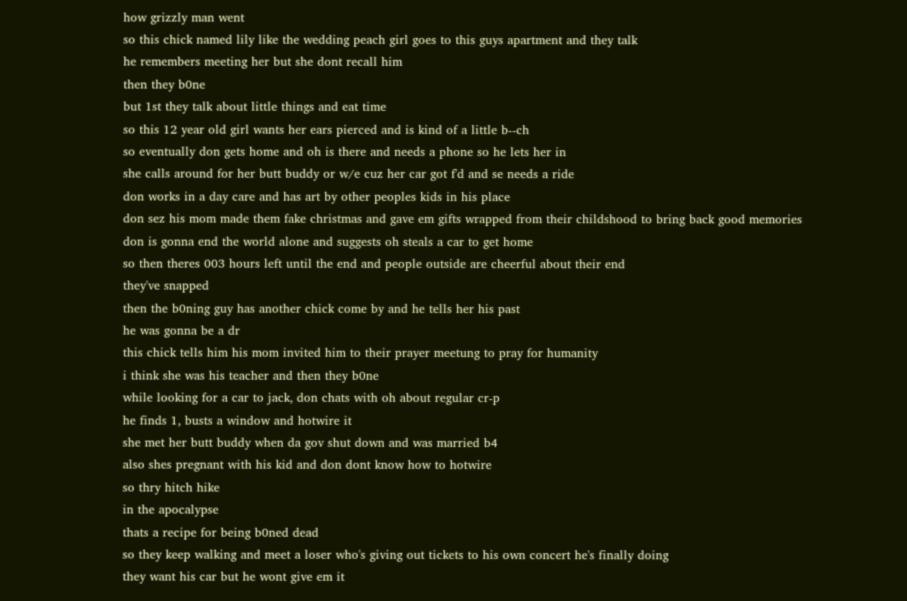how grizzly man went
so this chick named lily like the wedding peach girl goes to this guys apartment and they talk
he remembers meeting her but she dont recall him
then they b0ne
but 1st they talk about little things and eat time
so this 12 year old girl wants her ears pierced and is kind of a little b--ch
so eventually don gets home and oh is there and needs a phone so he lets her in
she calls around for her butt buddy or w/e cuz her car got f'd and se needs a ride
don works in a day care and has art by other peoples kids in his place
don sez his mom made them fake christmas and gave em gifts wrapped from their childshood to bring back good memories
don is gonna end the world alone and suggests oh steals a car to get home
so then theres 003 hours left until the end and people outside are cheerful about their end
they've snapped
then the b0ning guy has another chick come by and he tells her his past
he was gonna be a dr
this chick tells him his mom invited him to their prayer meetung to pray for humanity
i think she was his teacher and then they b0ne
while looking for a car to jack, don chats with oh about regular cr-p
he finds 1, busts a window and hotwire it
she met her butt buddy when da gov shut down and was married b4
also shes pregnant with his kid and don dont know how to hotwire
so thry hitch hike
in the apocalypse
thats a recipe for being b0ned dead
so they keep walking and meet a loser who's giving out tickets to his own concert he's finally doing
they want his car but he wont give em it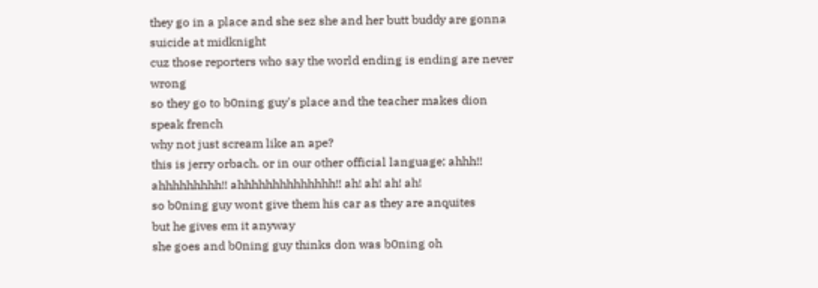they go in a place and she sez she and her butt buddy are gonna suicide at midknight
cuz those reporters who say the world ending is ending are never wrong
so they go to b0ning guy's place and the teacher makes dion speak french
why not just scream like an ape?
this is jerry orbach. or in our other official language; ahhh!! ahhhhhhhhh!! ahhhhhhhhhhhhhh!! ah! ah! ah! ah!
so b0ning guy wont give them his car as they are anquites
but he gives em it anyway
she goes and b0ning guy thinks don was b0ning oh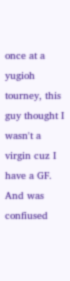once at a yugioh tourney, this guy thought I wasn't a virgin cuz I have a GF. And was confiused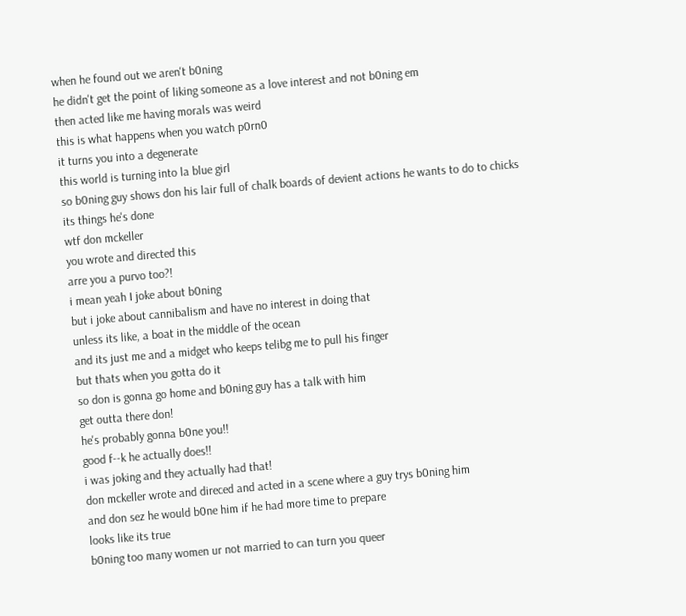when he found out we aren't b0ning
he didn't get the point of liking someone as a love interest and not b0ning em
then acted like me having morals was weird
this is what happens when you watch p0rn0
it turns you into a degenerate
this world is turning into la blue girl
so b0ning guy shows don his lair full of chalk boards of devient actions he wants to do to chicks
its things he's done
wtf don mckeller
you wrote and directed this
arre you a purvo too?!
i mean yeah I joke about b0ning
but i joke about cannibalism and have no interest in doing that
unless its like, a boat in the middle of the ocean
and its just me and a midget who keeps telibg me to pull his finger
but thats when you gotta do it
so don is gonna go home and b0ning guy has a talk with him
get outta there don!
he's probably gonna b0ne you!!
good f--k he actually does!!
i was joking and they actually had that!
don mckeller wrote and direced and acted in a scene where a guy trys b0ning him
and don sez he would b0ne him if he had more time to prepare
looks like its true
b0ning too many women ur not married to can turn you queer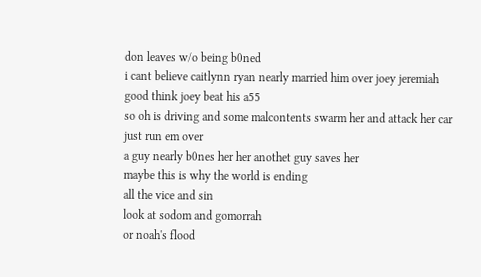don leaves w/o being b0ned
i cant believe caitlynn ryan nearly married him over joey jeremiah
good think joey beat his a55
so oh is driving and some malcontents swarm her and attack her car
just run em over
a guy nearly b0nes her her anothet guy saves her
maybe this is why the world is ending
all the vice and sin
look at sodom and gomorrah
or noah's flood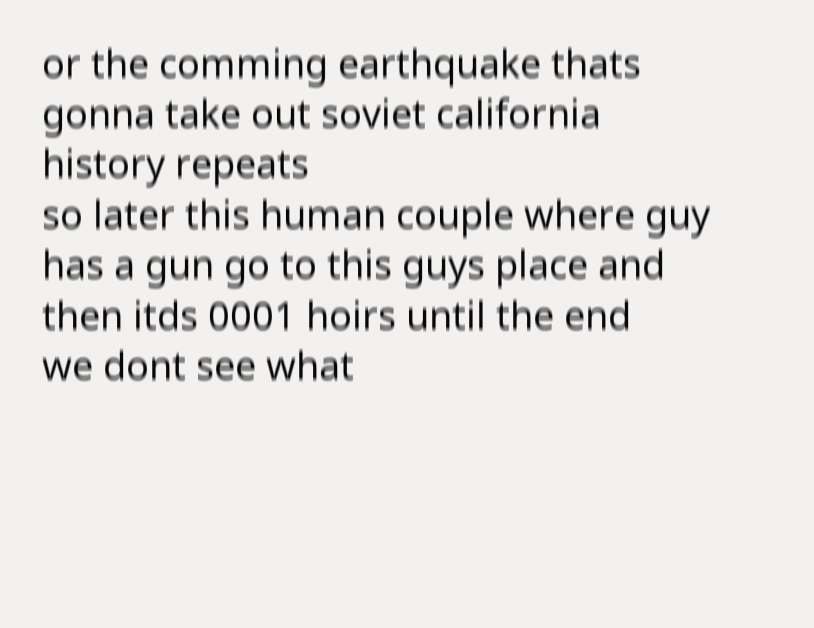or the comming earthquake thats gonna take out soviet california
history repeats
so later this human couple where guy has a gun go to this guys place and then itds 0001 hoirs until the end
we dont see what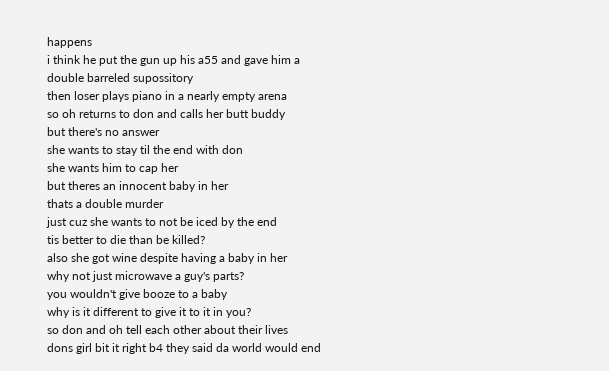happens
i think he put the gun up his a55 and gave him a double barreled supossitory
then loser plays piano in a nearly empty arena
so oh returns to don and calls her butt buddy
but there's no answer
she wants to stay til the end with don
she wants him to cap her
but theres an innocent baby in her
thats a double murder
just cuz she wants to not be iced by the end
tis better to die than be killed?
also she got wine despite having a baby in her
why not just microwave a guy's parts?
you wouldn't give booze to a baby
why is it different to give it to it in you?
so don and oh tell each other about their lives
dons girl bit it right b4 they said da world would end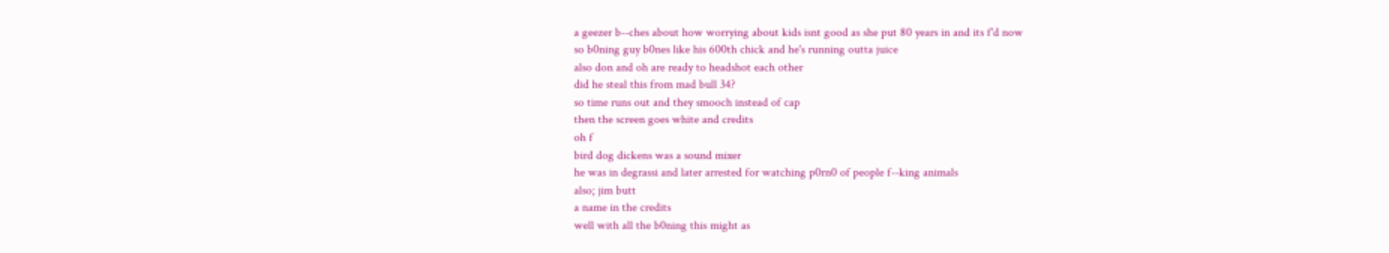a geezer b--ches about how worrying about kids isnt good as she put 80 years in and its f'd now
so b0ning guy b0nes like his 600th chick and he's running outta juice
also don and oh are ready to headshot each other
did he steal this from mad bull 34?
so time runs out and they smooch instead of cap
then the screen goes white and credits
oh f
bird dog dickens was a sound mixer
he was in degrassi and later arrested for watching p0rn0 of people f--king animals
also; jim butt
a name in the credits
well with all the b0ning this might as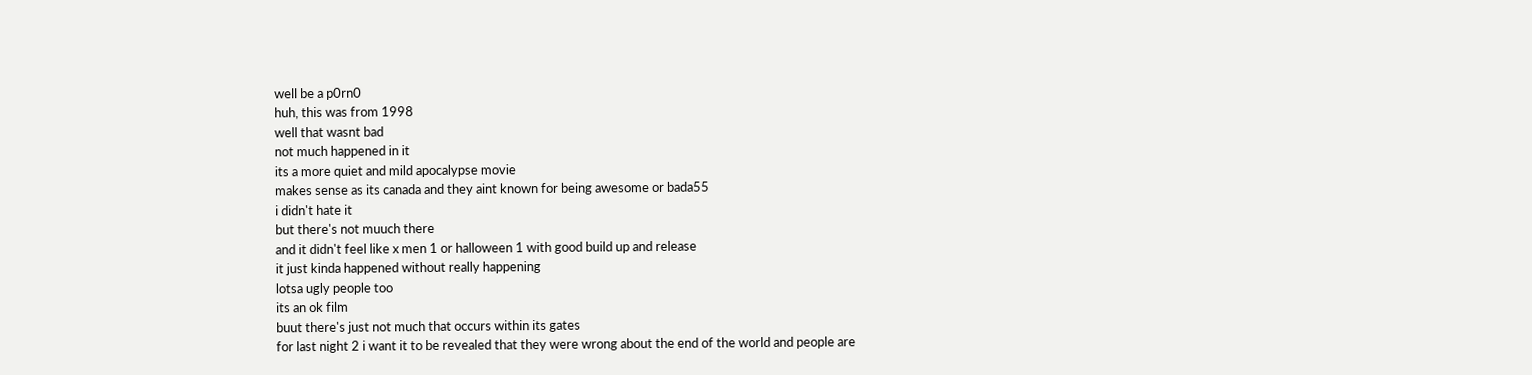well be a p0rn0
huh, this was from 1998
well that wasnt bad
not much happened in it
its a more quiet and mild apocalypse movie
makes sense as its canada and they aint known for being awesome or bada55
i didn't hate it
but there's not muuch there
and it didn't feel like x men 1 or halloween 1 with good build up and release
it just kinda happened without really happening
lotsa ugly people too
its an ok film
buut there's just not much that occurs within its gates
for last night 2 i want it to be revealed that they were wrong about the end of the world and people are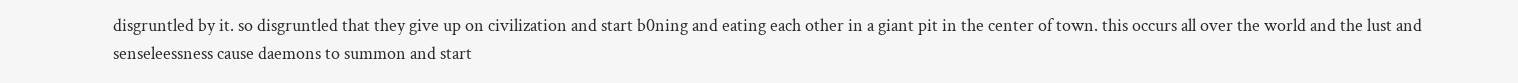disgruntled by it. so disgruntled that they give up on civilization and start b0ning and eating each other in a giant pit in the center of town. this occurs all over the world and the lust and senseleessness cause daemons to summon and start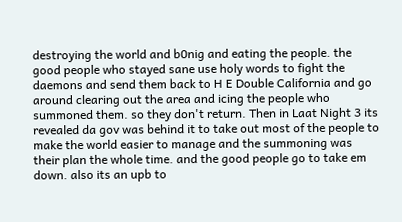destroying the world and b0nig and eating the people. the good people who stayed sane use holy words to fight the daemons and send them back to H E Double California and go around clearing out the area and icing the people who summoned them. so they don't return. Then in Laat Night 3 its revealed da gov was behind it to take out most of the people to make the world easier to manage and the summoning was their plan the whole time. and the good people go to take em down. also its an upb to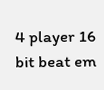4 player 16 bit beat em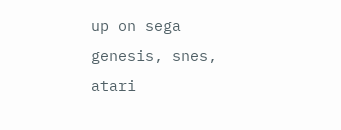up on sega genesis, snes, atari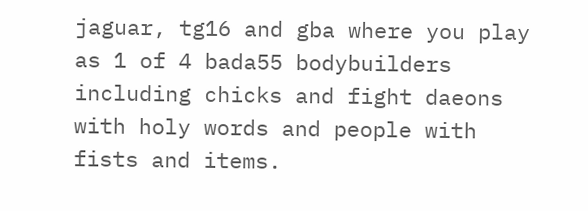jaguar, tg16 and gba where you play as 1 of 4 bada55 bodybuilders including chicks and fight daeons with holy words and people with fists and items.